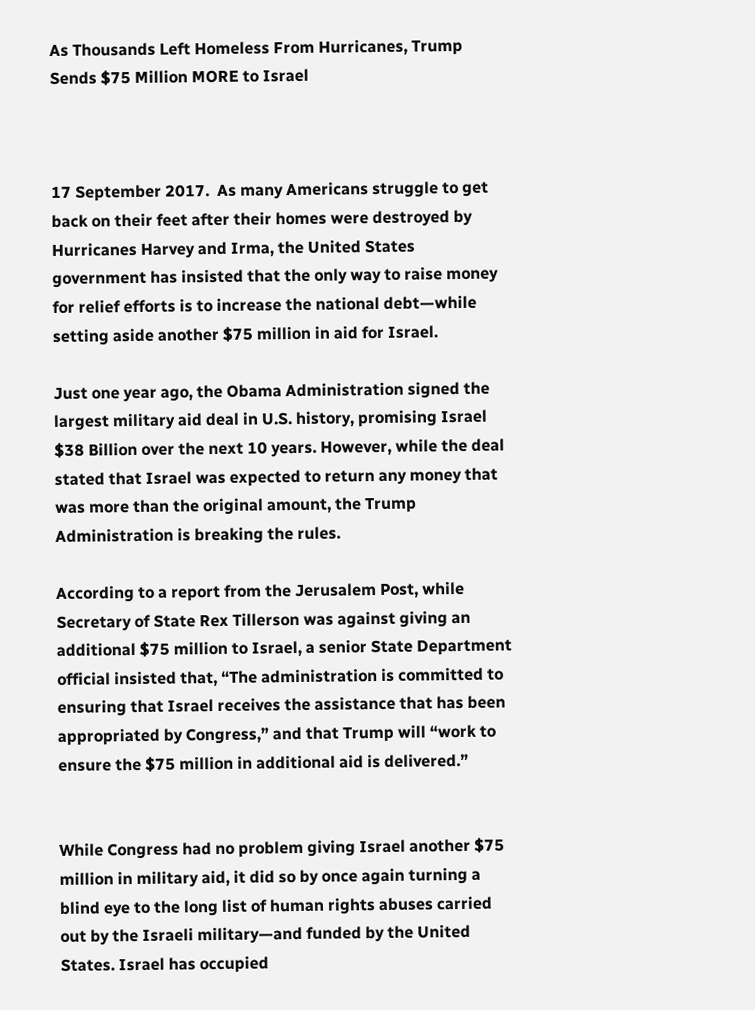As Thousands Left Homeless From Hurricanes, Trump Sends $75 Million MORE to Israel



17 September 2017.  As many Americans struggle to get back on their feet after their homes were destroyed by Hurricanes Harvey and Irma, the United States government has insisted that the only way to raise money for relief efforts is to increase the national debt—while setting aside another $75 million in aid for Israel.

Just one year ago, the Obama Administration signed the largest military aid deal in U.S. history, promising Israel $38 Billion over the next 10 years. However, while the deal stated that Israel was expected to return any money that was more than the original amount, the Trump Administration is breaking the rules.

According to a report from the Jerusalem Post, while Secretary of State Rex Tillerson was against giving an additional $75 million to Israel, a senior State Department official insisted that, “The administration is committed to ensuring that Israel receives the assistance that has been appropriated by Congress,” and that Trump will “work to ensure the $75 million in additional aid is delivered.”


While Congress had no problem giving Israel another $75 million in military aid, it did so by once again turning a blind eye to the long list of human rights abuses carried out by the Israeli military—and funded by the United States. Israel has occupied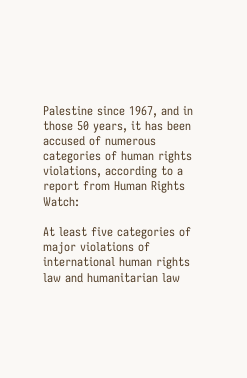Palestine since 1967, and in those 50 years, it has been accused of numerous categories of human rights violations, according to a report from Human Rights Watch:

At least five categories of major violations of international human rights law and humanitarian law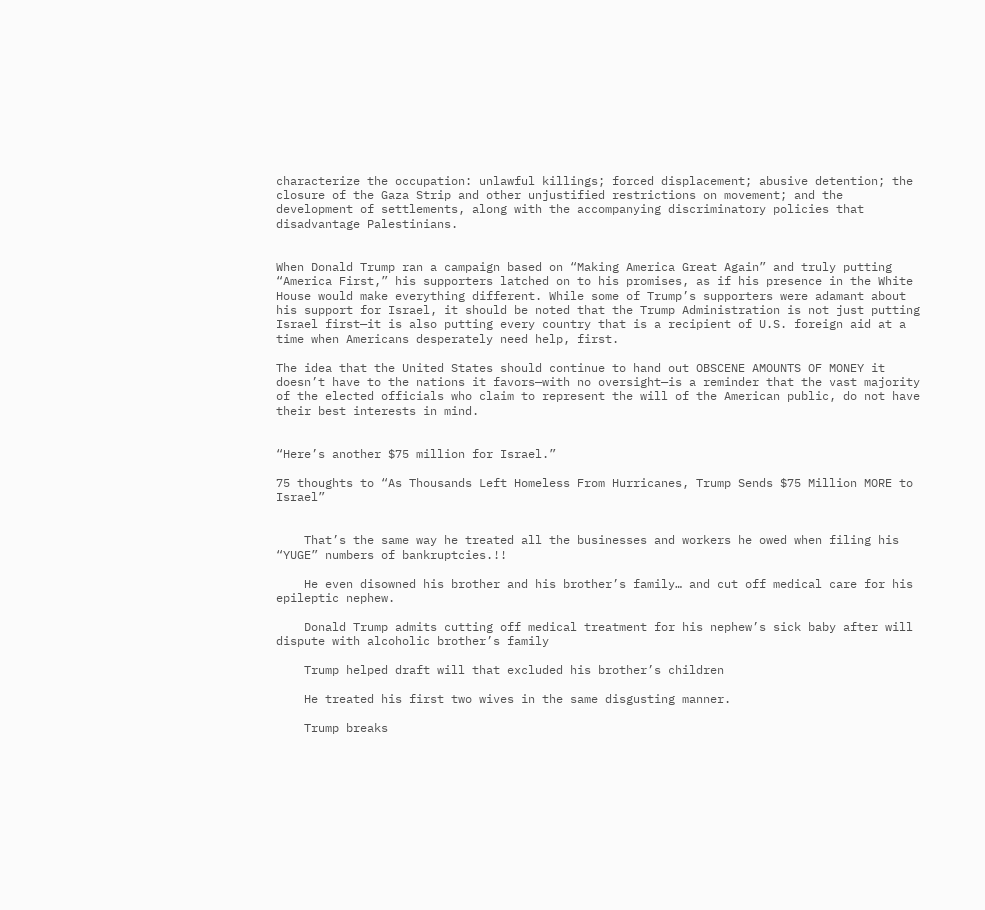characterize the occupation: unlawful killings; forced displacement; abusive detention; the closure of the Gaza Strip and other unjustified restrictions on movement; and the development of settlements, along with the accompanying discriminatory policies that disadvantage Palestinians.


When Donald Trump ran a campaign based on “Making America Great Again” and truly putting “America First,” his supporters latched on to his promises, as if his presence in the White House would make everything different. While some of Trump’s supporters were adamant about his support for Israel, it should be noted that the Trump Administration is not just putting Israel first—it is also putting every country that is a recipient of U.S. foreign aid at a time when Americans desperately need help, first.

The idea that the United States should continue to hand out OBSCENE AMOUNTS OF MONEY it doesn’t have to the nations it favors—with no oversight—is a reminder that the vast majority of the elected officials who claim to represent the will of the American public, do not have their best interests in mind.


“Here’s another $75 million for Israel.”

75 thoughts to “As Thousands Left Homeless From Hurricanes, Trump Sends $75 Million MORE to Israel”


    That’s the same way he treated all the businesses and workers he owed when filing his “YUGE” numbers of bankruptcies.!!

    He even disowned his brother and his brother’s family… and cut off medical care for his epileptic nephew.

    Donald Trump admits cutting off medical treatment for his nephew’s sick baby after will dispute with alcoholic brother’s family

    Trump helped draft will that excluded his brother’s children

    He treated his first two wives in the same disgusting manner.

    Trump breaks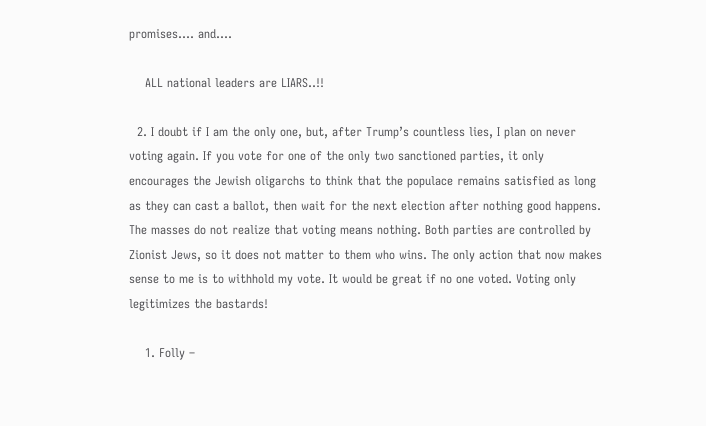promises…. and….

    ALL national leaders are LIARS..!!

  2. I doubt if I am the only one, but, after Trump’s countless lies, I plan on never voting again. If you vote for one of the only two sanctioned parties, it only encourages the Jewish oligarchs to think that the populace remains satisfied as long as they can cast a ballot, then wait for the next election after nothing good happens. The masses do not realize that voting means nothing. Both parties are controlled by Zionist Jews, so it does not matter to them who wins. The only action that now makes sense to me is to withhold my vote. It would be great if no one voted. Voting only legitimizes the bastards!

    1. Folly –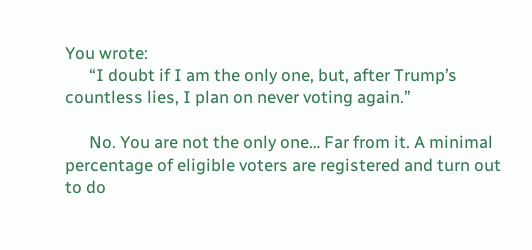You wrote:
      “I doubt if I am the only one, but, after Trump’s countless lies, I plan on never voting again.”

      No. You are not the only one… Far from it. A minimal percentage of eligible voters are registered and turn out to do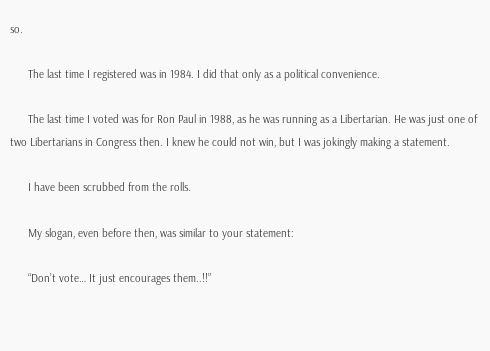so.

      The last time I registered was in 1984. I did that only as a political convenience.

      The last time I voted was for Ron Paul in 1988, as he was running as a Libertarian. He was just one of two Libertarians in Congress then. I knew he could not win, but I was jokingly making a statement.

      I have been scrubbed from the rolls.

      My slogan, even before then, was similar to your statement:

      “Don’t vote… It just encourages them..!!”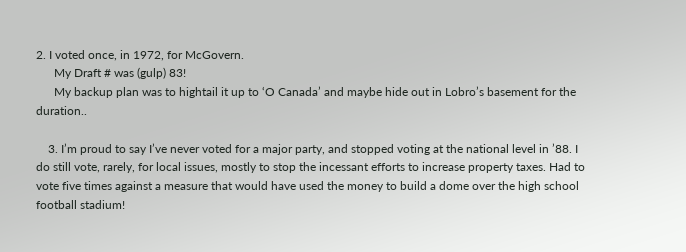2. I voted once, in 1972, for McGovern.
      My Draft # was (gulp) 83!
      My backup plan was to hightail it up to ‘O Canada’ and maybe hide out in Lobro’s basement for the duration..

    3. I’m proud to say I’ve never voted for a major party, and stopped voting at the national level in ’88. I do still vote, rarely, for local issues, mostly to stop the incessant efforts to increase property taxes. Had to vote five times against a measure that would have used the money to build a dome over the high school football stadium!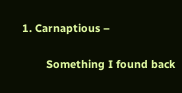1. Carnaptious –

        Something I found back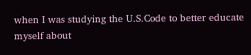when I was studying the U.S.Code to better educate myself about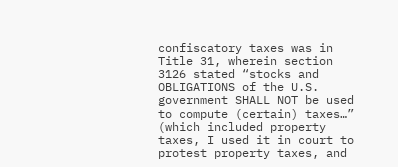confiscatory taxes was in Title 31, wherein section 3126 stated “stocks and OBLIGATIONS of the U.S. government SHALL NOT be used to compute (certain) taxes…” (which included property taxes, I used it in court to protest property taxes, and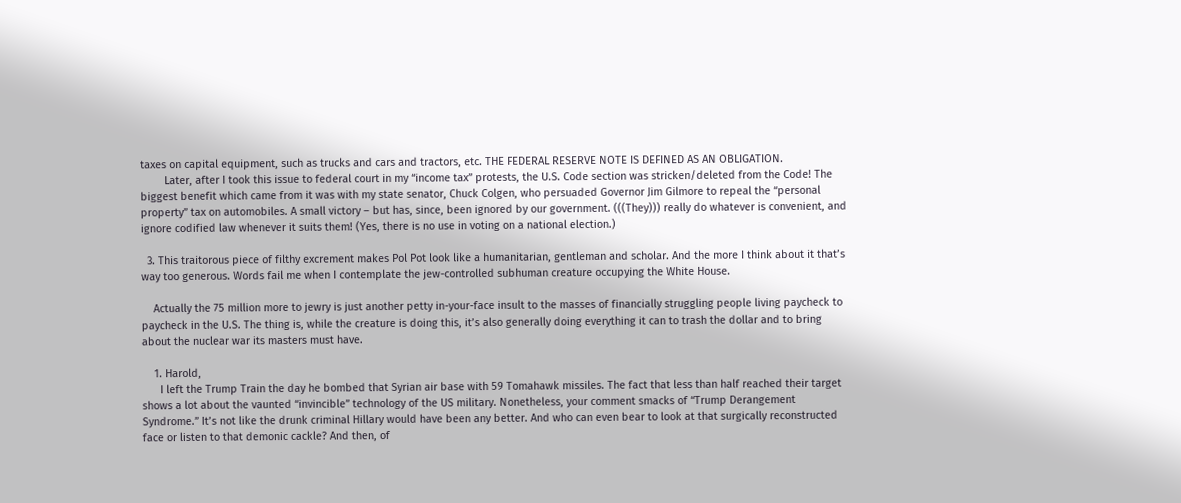taxes on capital equipment, such as trucks and cars and tractors, etc. THE FEDERAL RESERVE NOTE IS DEFINED AS AN OBLIGATION.
        Later, after I took this issue to federal court in my “income tax” protests, the U.S. Code section was stricken/deleted from the Code! The biggest benefit which came from it was with my state senator, Chuck Colgen, who persuaded Governor Jim Gilmore to repeal the “personal property” tax on automobiles. A small victory – but has, since, been ignored by our government. (((They))) really do whatever is convenient, and ignore codified law whenever it suits them! (Yes, there is no use in voting on a national election.)

  3. This traitorous piece of filthy excrement makes Pol Pot look like a humanitarian, gentleman and scholar. And the more I think about it that’s way too generous. Words fail me when I contemplate the jew-controlled subhuman creature occupying the White House.

    Actually the 75 million more to jewry is just another petty in-your-face insult to the masses of financially struggling people living paycheck to paycheck in the U.S. The thing is, while the creature is doing this, it’s also generally doing everything it can to trash the dollar and to bring about the nuclear war its masters must have.

    1. Harold,
      I left the Trump Train the day he bombed that Syrian air base with 59 Tomahawk missiles. The fact that less than half reached their target shows a lot about the vaunted “invincible” technology of the US military. Nonetheless, your comment smacks of “Trump Derangement Syndrome.” It’s not like the drunk criminal Hillary would have been any better. And who can even bear to look at that surgically reconstructed face or listen to that demonic cackle? And then, of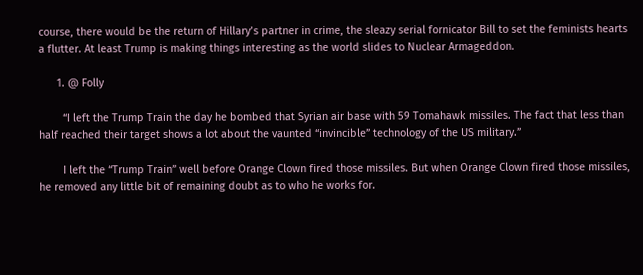course, there would be the return of Hillary’s partner in crime, the sleazy serial fornicator Bill to set the feminists hearts a flutter. At least Trump is making things interesting as the world slides to Nuclear Armageddon.

      1. @ Folly

        “I left the Trump Train the day he bombed that Syrian air base with 59 Tomahawk missiles. The fact that less than half reached their target shows a lot about the vaunted “invincible” technology of the US military.”

        I left the “Trump Train” well before Orange Clown fired those missiles. But when Orange Clown fired those missiles, he removed any little bit of remaining doubt as to who he works for.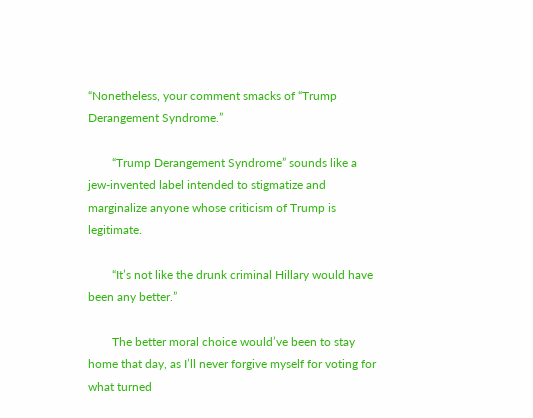“Nonetheless, your comment smacks of “Trump Derangement Syndrome.”

        “Trump Derangement Syndrome” sounds like a jew-invented label intended to stigmatize and marginalize anyone whose criticism of Trump is legitimate.

        “It’s not like the drunk criminal Hillary would have been any better.”

        The better moral choice would’ve been to stay home that day, as I’ll never forgive myself for voting for what turned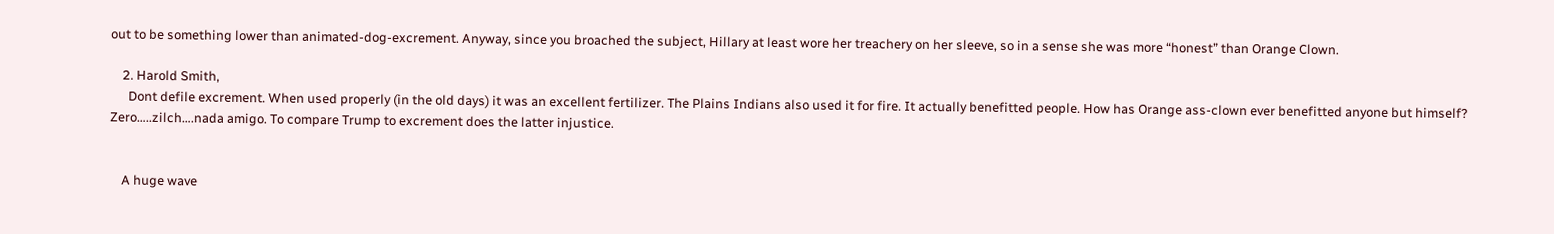out to be something lower than animated-dog-excrement. Anyway, since you broached the subject, Hillary at least wore her treachery on her sleeve, so in a sense she was more “honest” than Orange Clown.

    2. Harold Smith,
      Dont defile excrement. When used properly (in the old days) it was an excellent fertilizer. The Plains Indians also used it for fire. It actually benefitted people. How has Orange ass-clown ever benefitted anyone but himself? Zero…..zilch….nada amigo. To compare Trump to excrement does the latter injustice.


    A huge wave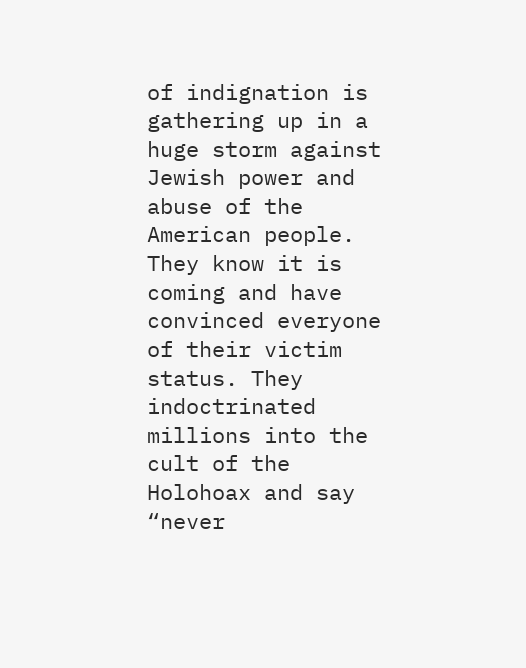of indignation is gathering up in a huge storm against Jewish power and abuse of the American people. They know it is coming and have convinced everyone of their victim status. They indoctrinated millions into the cult of the Holohoax and say “never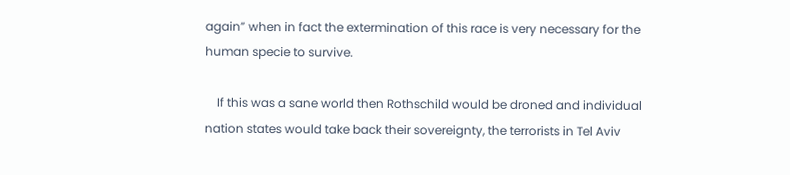again” when in fact the extermination of this race is very necessary for the human specie to survive.

    If this was a sane world then Rothschild would be droned and individual nation states would take back their sovereignty, the terrorists in Tel Aviv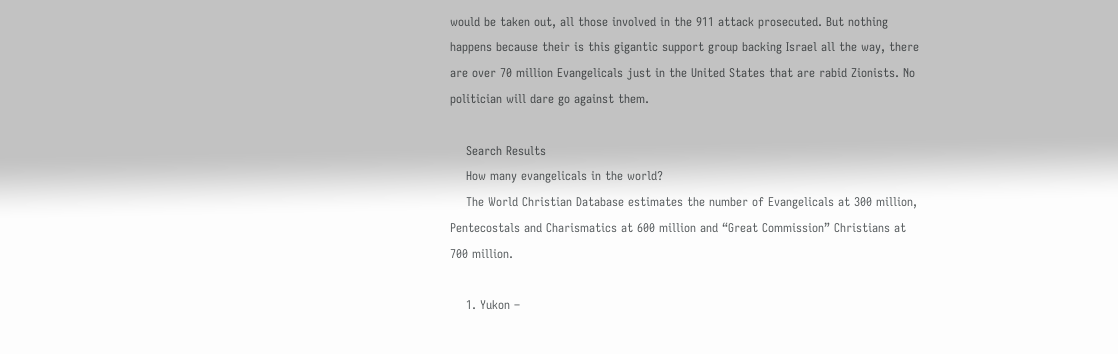would be taken out, all those involved in the 911 attack prosecuted. But nothing happens because their is this gigantic support group backing Israel all the way, there are over 70 million Evangelicals just in the United States that are rabid Zionists. No politician will dare go against them.

    Search Results
    How many evangelicals in the world?
    The World Christian Database estimates the number of Evangelicals at 300 million, Pentecostals and Charismatics at 600 million and “Great Commission” Christians at 700 million.

    1. Yukon –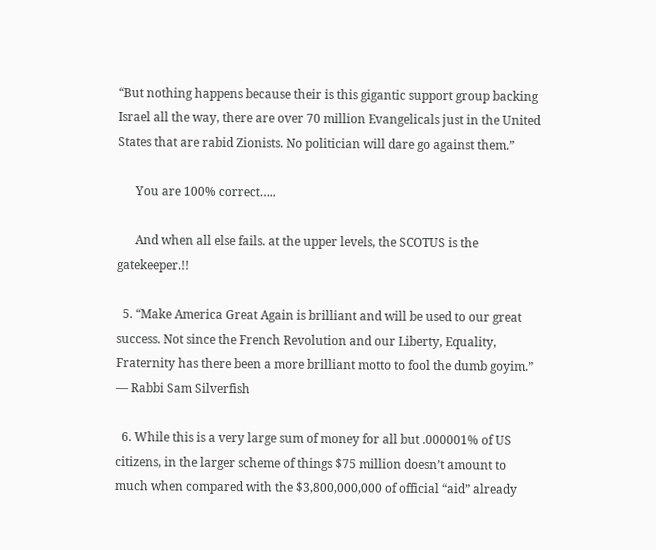“But nothing happens because their is this gigantic support group backing Israel all the way, there are over 70 million Evangelicals just in the United States that are rabid Zionists. No politician will dare go against them.”

      You are 100% correct…..

      And when all else fails. at the upper levels, the SCOTUS is the gatekeeper.!!

  5. “Make America Great Again is brilliant and will be used to our great success. Not since the French Revolution and our Liberty, Equality, Fraternity has there been a more brilliant motto to fool the dumb goyim.” — Rabbi Sam Silverfish

  6. While this is a very large sum of money for all but .000001% of US citizens, in the larger scheme of things $75 million doesn’t amount to much when compared with the $3,800,000,000 of official “aid” already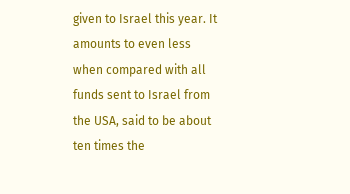given to Israel this year. It amounts to even less when compared with all funds sent to Israel from the USA, said to be about ten times the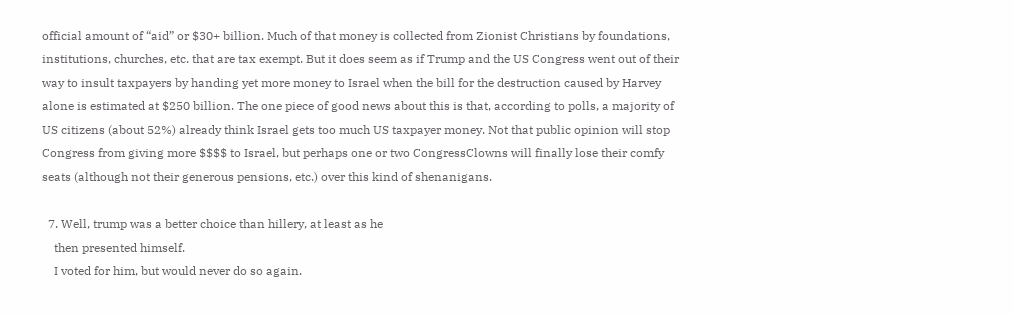official amount of “aid” or $30+ billion. Much of that money is collected from Zionist Christians by foundations, institutions, churches, etc. that are tax exempt. But it does seem as if Trump and the US Congress went out of their way to insult taxpayers by handing yet more money to Israel when the bill for the destruction caused by Harvey alone is estimated at $250 billion. The one piece of good news about this is that, according to polls, a majority of US citizens (about 52%) already think Israel gets too much US taxpayer money. Not that public opinion will stop Congress from giving more $$$$ to Israel, but perhaps one or two CongressClowns will finally lose their comfy seats (although not their generous pensions, etc.) over this kind of shenanigans.

  7. Well, trump was a better choice than hillery, at least as he
    then presented himself.
    I voted for him, but would never do so again.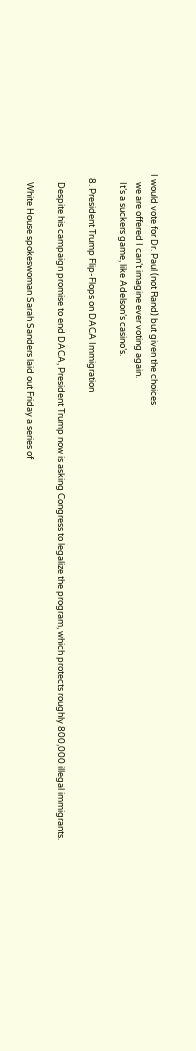I would vote for Dr. Paul (not Rand) but given the choices
    we are offered I can’t imagine ever voting again.
    It’s a suckers game, like Adelson’s casino’s.

  8. President Trump Flip-Flops on DACA Immigration

    Despite his campaign promise to end DACA, President Trump now is asking Congress to legalize the program, which protects roughly 800,000 illegal immigrants.

    White House spokeswoman Sarah Sanders laid out Friday a series of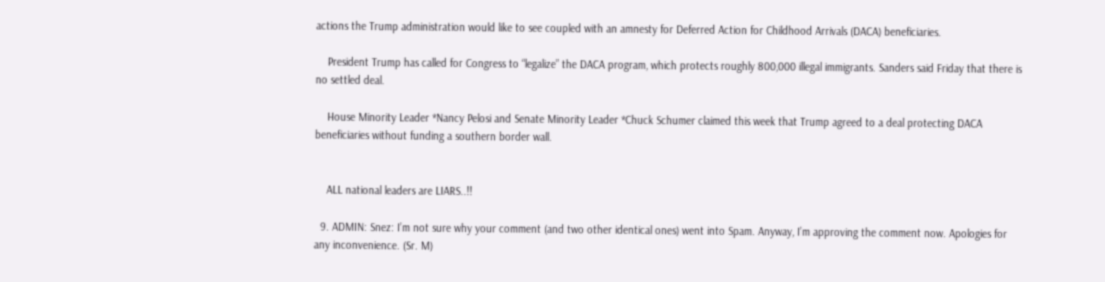actions the Trump administration would like to see coupled with an amnesty for Deferred Action for Childhood Arrivals (DACA) beneficiaries.

    President Trump has called for Congress to “legalize” the DACA program, which protects roughly 800,000 illegal immigrants. Sanders said Friday that there is no settled deal.

    House Minority Leader *Nancy Pelosi and Senate Minority Leader *Chuck Schumer claimed this week that Trump agreed to a deal protecting DACA beneficiaries without funding a southern border wall.


    ALL national leaders are LIARS..!!

  9. ADMIN: Snez: I’m not sure why your comment (and two other identical ones) went into Spam. Anyway, I’m approving the comment now. Apologies for any inconvenience. (Sr. M)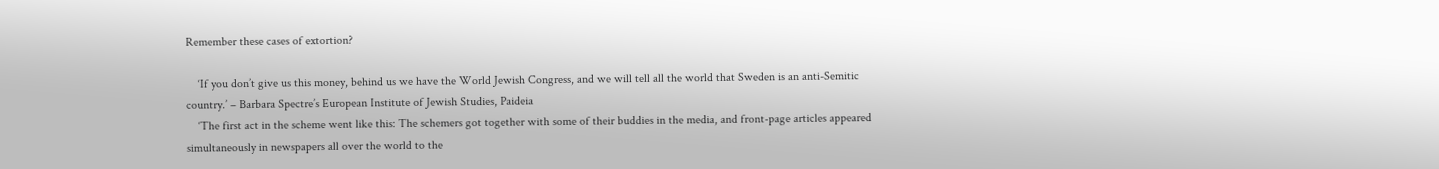Remember these cases of extortion?

    ‘If you don’t give us this money, behind us we have the World Jewish Congress, and we will tell all the world that Sweden is an anti-Semitic country.’ – Barbara Spectre’s European Institute of Jewish Studies, Paideia
    ‘The first act in the scheme went like this: The schemers got together with some of their buddies in the media, and front-page articles appeared simultaneously in newspapers all over the world to the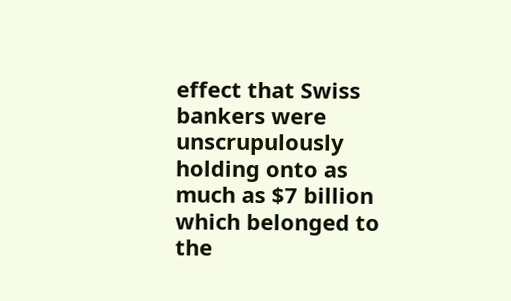effect that Swiss bankers were unscrupulously holding onto as much as $7 billion which belonged to the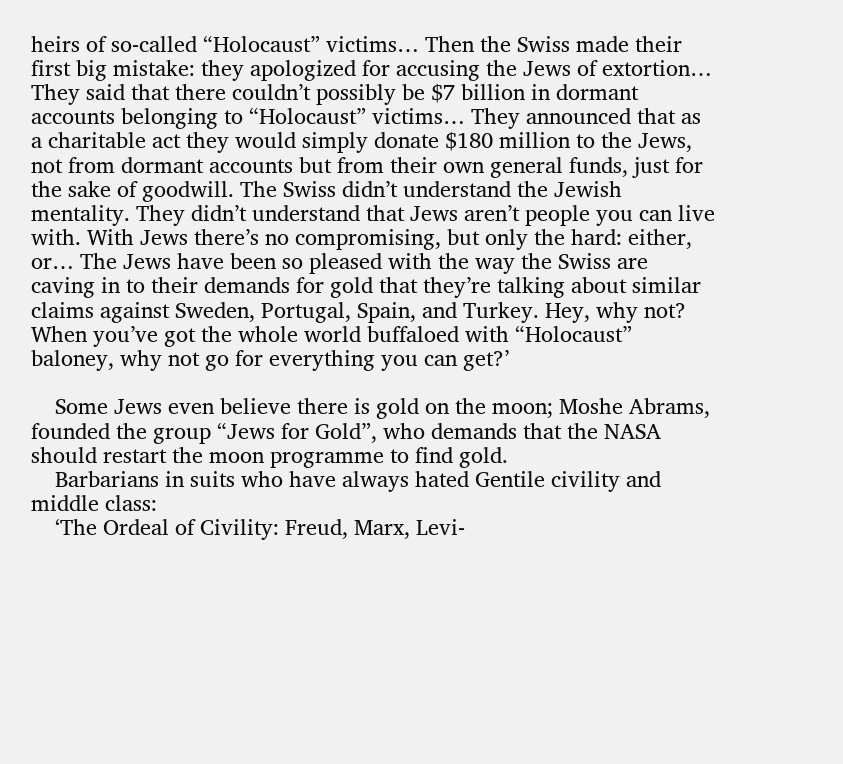heirs of so-called “Holocaust” victims… Then the Swiss made their first big mistake: they apologized for accusing the Jews of extortion… They said that there couldn’t possibly be $7 billion in dormant accounts belonging to “Holocaust” victims… They announced that as a charitable act they would simply donate $180 million to the Jews, not from dormant accounts but from their own general funds, just for the sake of goodwill. The Swiss didn’t understand the Jewish mentality. They didn’t understand that Jews aren’t people you can live with. With Jews there’s no compromising, but only the hard: either, or… The Jews have been so pleased with the way the Swiss are caving in to their demands for gold that they’re talking about similar claims against Sweden, Portugal, Spain, and Turkey. Hey, why not? When you’ve got the whole world buffaloed with “Holocaust” baloney, why not go for everything you can get?’

    Some Jews even believe there is gold on the moon; Moshe Abrams, founded the group “Jews for Gold”, who demands that the NASA should restart the moon programme to find gold.
    Barbarians in suits who have always hated Gentile civility and middle class:
    ‘The Ordeal of Civility: Freud, Marx, Levi-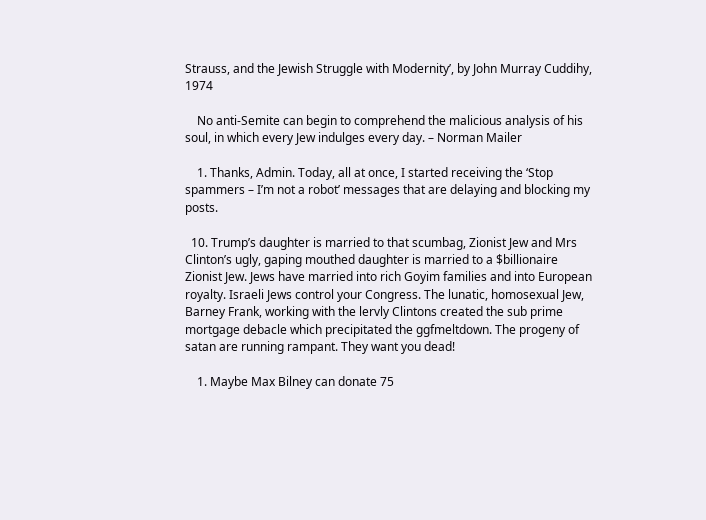Strauss, and the Jewish Struggle with Modernity’, by John Murray Cuddihy, 1974

    No anti-Semite can begin to comprehend the malicious analysis of his soul, in which every Jew indulges every day. – Norman Mailer

    1. Thanks, Admin. Today, all at once, I started receiving the ‘Stop spammers – I’m not a robot’ messages that are delaying and blocking my posts.

  10. Trump’s daughter is married to that scumbag, Zionist Jew and Mrs Clinton’s ugly, gaping mouthed daughter is married to a $billionaire Zionist Jew. Jews have married into rich Goyim families and into European royalty. Israeli Jews control your Congress. The lunatic, homosexual Jew, Barney Frank, working with the lervly Clintons created the sub prime mortgage debacle which precipitated the ggfmeltdown. The progeny of satan are running rampant. They want you dead!

    1. Maybe Max Bilney can donate 75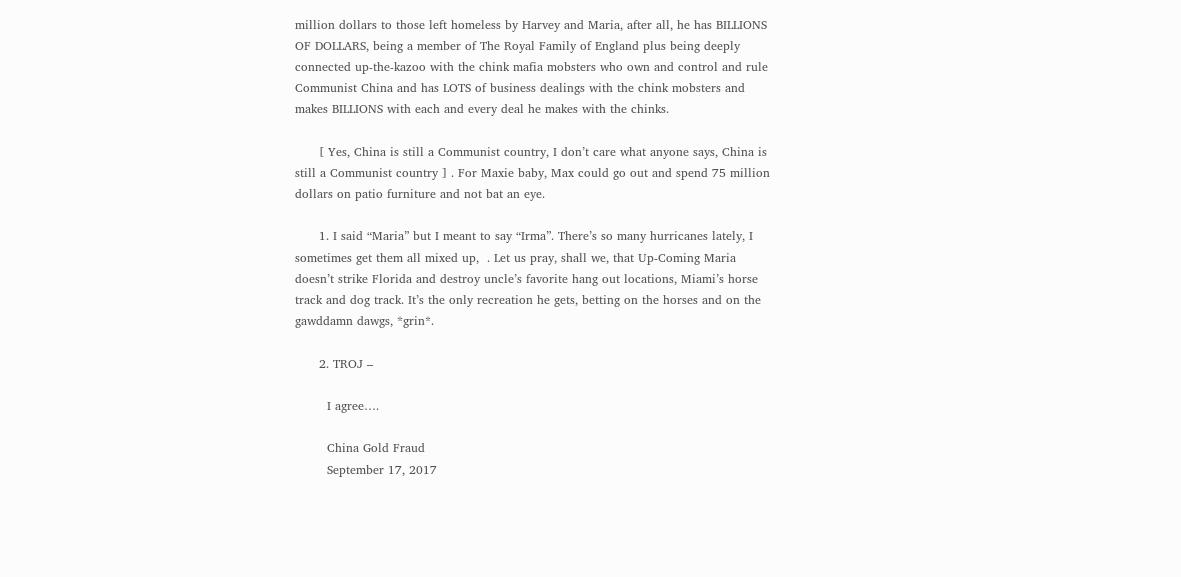million dollars to those left homeless by Harvey and Maria, after all, he has BILLIONS OF DOLLARS, being a member of The Royal Family of England plus being deeply connected up-the-kazoo with the chink mafia mobsters who own and control and rule Communist China and has LOTS of business dealings with the chink mobsters and makes BILLIONS with each and every deal he makes with the chinks.

      [ Yes, China is still a Communist country, I don’t care what anyone says, China is still a Communist country ] . For Maxie baby, Max could go out and spend 75 million dollars on patio furniture and not bat an eye.

      1. I said “Maria” but I meant to say “Irma”. There’s so many hurricanes lately, I sometimes get them all mixed up,  . Let us pray, shall we, that Up-Coming Maria doesn’t strike Florida and destroy uncle’s favorite hang out locations, Miami’s horse track and dog track. It’s the only recreation he gets, betting on the horses and on the gawddamn dawgs, *grin*.

      2. TROJ –

        I agree….

        China Gold Fraud
        September 17, 2017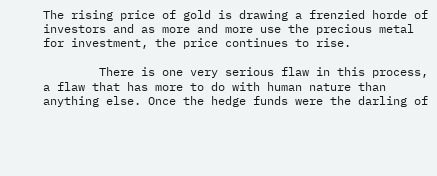The rising price of gold is drawing a frenzied horde of investors and as more and more use the precious metal for investment, the price continues to rise.

        There is one very serious flaw in this process, a flaw that has more to do with human nature than anything else. Once the hedge funds were the darling of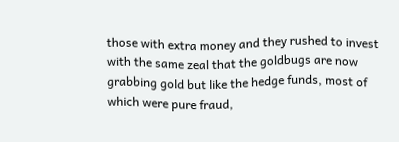those with extra money and they rushed to invest with the same zeal that the goldbugs are now grabbing gold but like the hedge funds, most of which were pure fraud,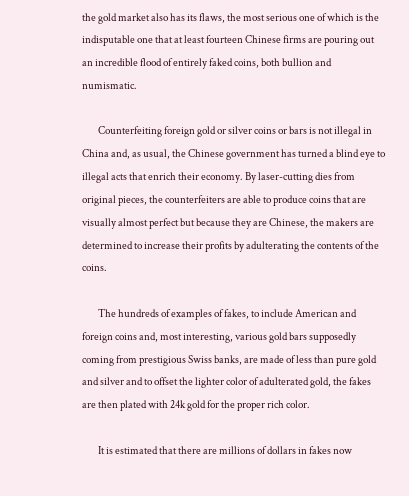the gold market also has its flaws, the most serious one of which is the indisputable one that at least fourteen Chinese firms are pouring out an incredible flood of entirely faked coins, both bullion and numismatic.

        Counterfeiting foreign gold or silver coins or bars is not illegal in China and, as usual, the Chinese government has turned a blind eye to illegal acts that enrich their economy. By laser-cutting dies from original pieces, the counterfeiters are able to produce coins that are visually almost perfect but because they are Chinese, the makers are determined to increase their profits by adulterating the contents of the coins.

        The hundreds of examples of fakes, to include American and foreign coins and, most interesting, various gold bars supposedly coming from prestigious Swiss banks, are made of less than pure gold and silver and to offset the lighter color of adulterated gold, the fakes are then plated with 24k gold for the proper rich color.

        It is estimated that there are millions of dollars in fakes now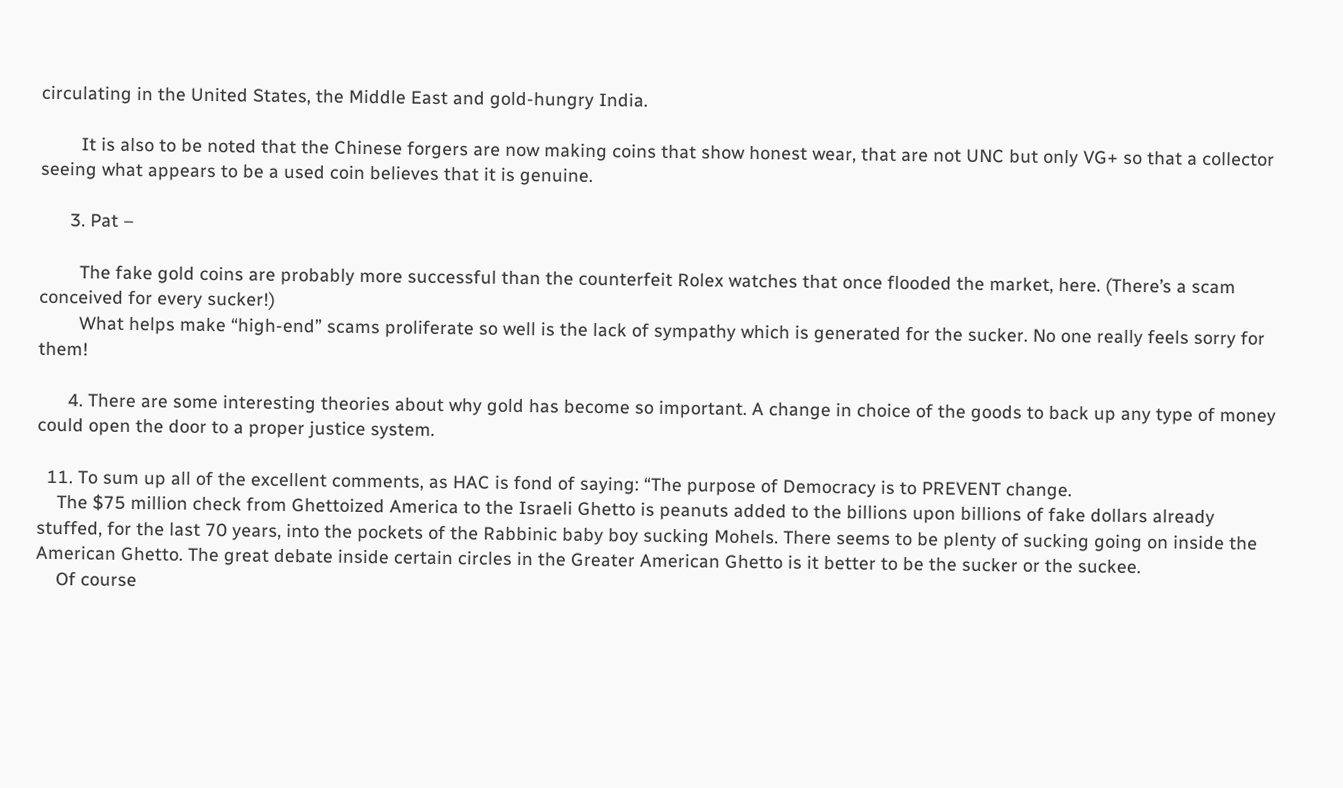circulating in the United States, the Middle East and gold-hungry India.

        It is also to be noted that the Chinese forgers are now making coins that show honest wear, that are not UNC but only VG+ so that a collector seeing what appears to be a used coin believes that it is genuine.

      3. Pat –

        The fake gold coins are probably more successful than the counterfeit Rolex watches that once flooded the market, here. (There’s a scam conceived for every sucker!)
        What helps make “high-end” scams proliferate so well is the lack of sympathy which is generated for the sucker. No one really feels sorry for them!

      4. There are some interesting theories about why gold has become so important. A change in choice of the goods to back up any type of money could open the door to a proper justice system.

  11. To sum up all of the excellent comments, as HAC is fond of saying: “The purpose of Democracy is to PREVENT change.
    The $75 million check from Ghettoized America to the Israeli Ghetto is peanuts added to the billions upon billions of fake dollars already stuffed, for the last 70 years, into the pockets of the Rabbinic baby boy sucking Mohels. There seems to be plenty of sucking going on inside the American Ghetto. The great debate inside certain circles in the Greater American Ghetto is it better to be the sucker or the suckee.
    Of course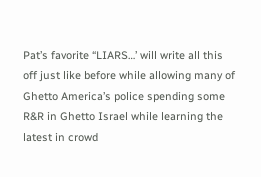Pat’s favorite “LIARS…’ will write all this off just like before while allowing many of Ghetto America’s police spending some R&R in Ghetto Israel while learning the latest in crowd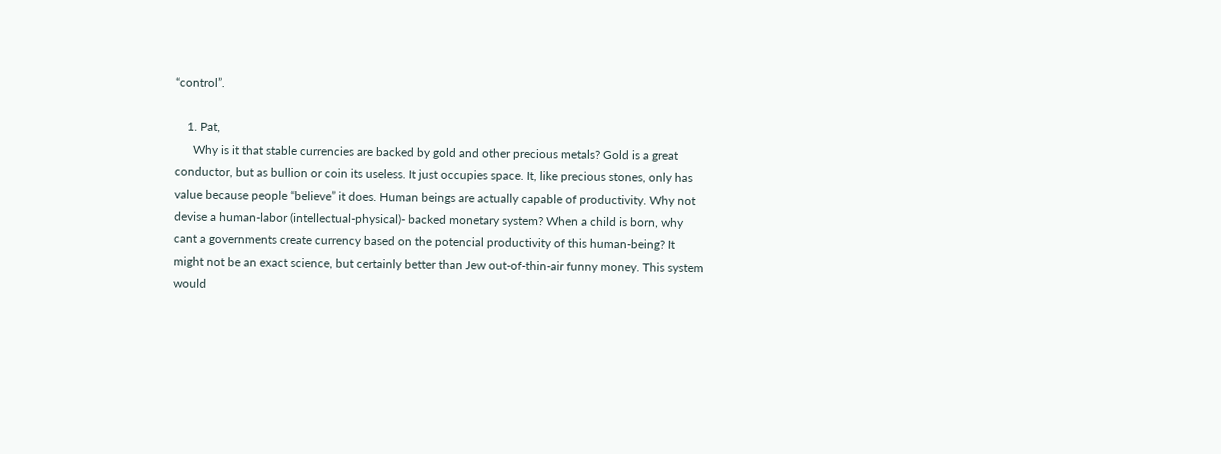“control”.

    1. Pat,
      Why is it that stable currencies are backed by gold and other precious metals? Gold is a great conductor, but as bullion or coin its useless. It just occupies space. It, like precious stones, only has value because people “believe” it does. Human beings are actually capable of productivity. Why not devise a human-labor (intellectual-physical)- backed monetary system? When a child is born, why cant a governments create currency based on the potencial productivity of this human-being? It might not be an exact science, but certainly better than Jew out-of-thin-air funny money. This system would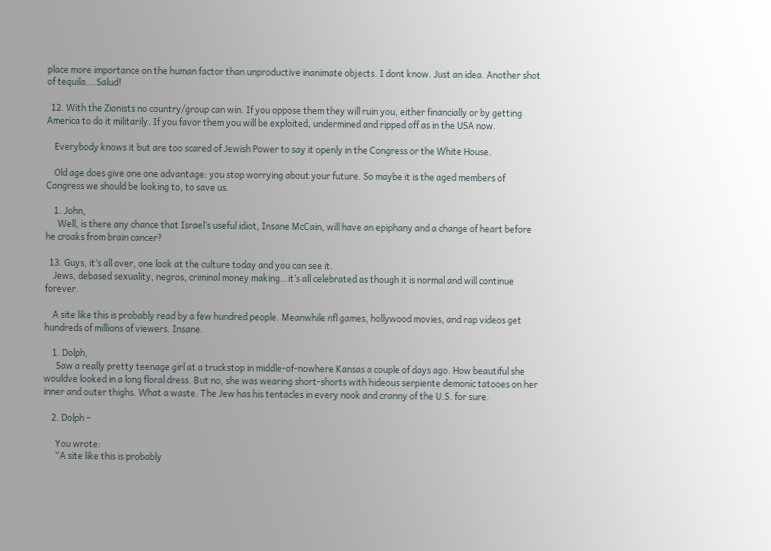place more importance on the human factor than unproductive inanimate objects. I dont know. Just an idea. Another shot of tequila….Salud!

  12. With the Zionists no country/group can win. If you oppose them they will ruin you, either financially or by getting America to do it militarily. If you favor them you will be exploited, undermined and ripped off as in the USA now.

    Everybody knows it but are too scared of Jewish Power to say it openly in the Congress or the White House.

    Old age does give one one advantage: you stop worrying about your future. So maybe it is the aged members of Congress we should be looking to, to save us.

    1. John,
      Well, is there any chance that Israel’s useful idiot, Insane McCain, will have an epiphany and a change of heart before he croaks from brain cancer?

  13. Guys, it’s all over, one look at the culture today and you can see it.
    Jews, debased sexuality, negros, criminal money making…it’s all celebrated as though it is normal and will continue forever.

    A site like this is probably read by a few hundred people. Meanwhile nfl games, hollywood movies, and rap videos get hundreds of millions of viewers. Insane.

    1. Dolph,
      Saw a really pretty teenage girl at a truckstop in middle-of-nowhere Kansas a couple of days ago. How beautiful she wouldve looked in a long floral dress. But no, she was wearing short-shorts with hideous serpiente demonic tatooes on her inner and outer thighs. What a waste. The Jew has his tentacles in every nook and cranny of the U.S. for sure.

    2. Dolph –

      You wrote:
      “A site like this is probably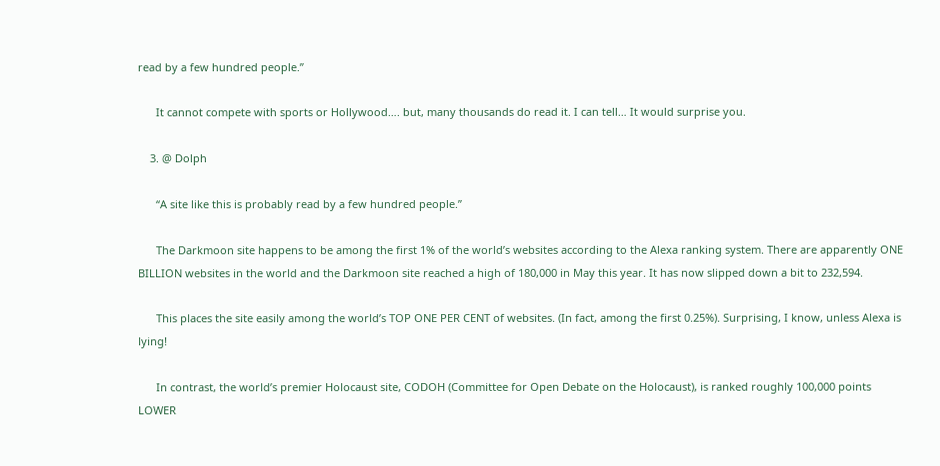read by a few hundred people.”

      It cannot compete with sports or Hollywood…. but, many thousands do read it. I can tell… It would surprise you.

    3. @ Dolph

      “A site like this is probably read by a few hundred people.”

      The Darkmoon site happens to be among the first 1% of the world’s websites according to the Alexa ranking system. There are apparently ONE BILLION websites in the world and the Darkmoon site reached a high of 180,000 in May this year. It has now slipped down a bit to 232,594.

      This places the site easily among the world’s TOP ONE PER CENT of websites. (In fact, among the first 0.25%). Surprising, I know, unless Alexa is lying!

      In contrast, the world’s premier Holocaust site, CODOH (Committee for Open Debate on the Holocaust), is ranked roughly 100,000 points LOWER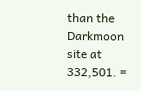than the Darkmoon site at 332,501. =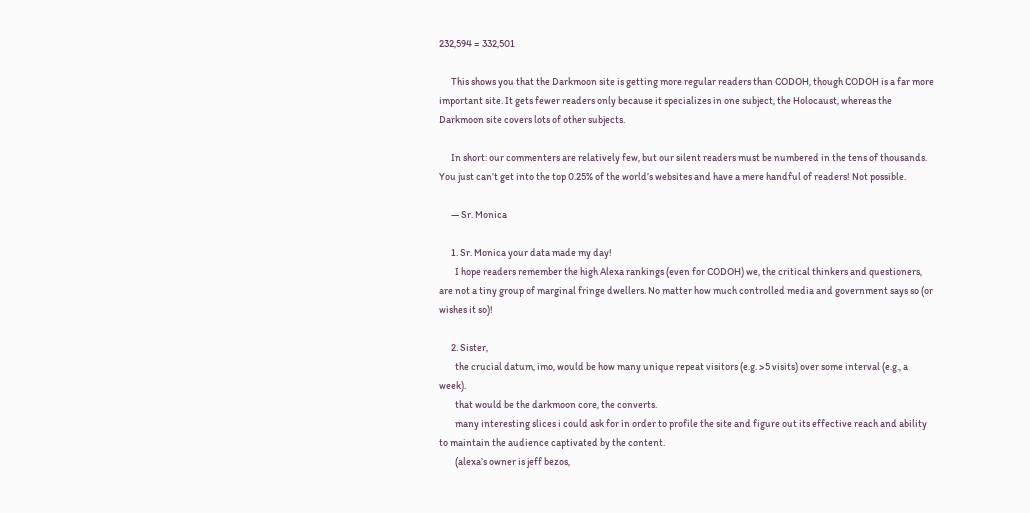232,594 = 332,501

      This shows you that the Darkmoon site is getting more regular readers than CODOH, though CODOH is a far more important site. It gets fewer readers only because it specializes in one subject, the Holocaust, whereas the Darkmoon site covers lots of other subjects.

      In short: our commenters are relatively few, but our silent readers must be numbered in the tens of thousands. You just can’t get into the top 0.25% of the world’s websites and have a mere handful of readers! Not possible.

      — Sr. Monica

      1. Sr. Monica your data made my day!
        I hope readers remember the high Alexa rankings (even for CODOH) we, the critical thinkers and questioners, are not a tiny group of marginal fringe dwellers. No matter how much controlled media and government says so (or wishes it so)!

      2. Sister,
        the crucial datum, imo, would be how many unique repeat visitors (e.g. >5 visits) over some interval (e.g., a week).
        that would be the darkmoon core, the converts.
        many interesting slices i could ask for in order to profile the site and figure out its effective reach and ability to maintain the audience captivated by the content.
        (alexa’s owner is jeff bezos,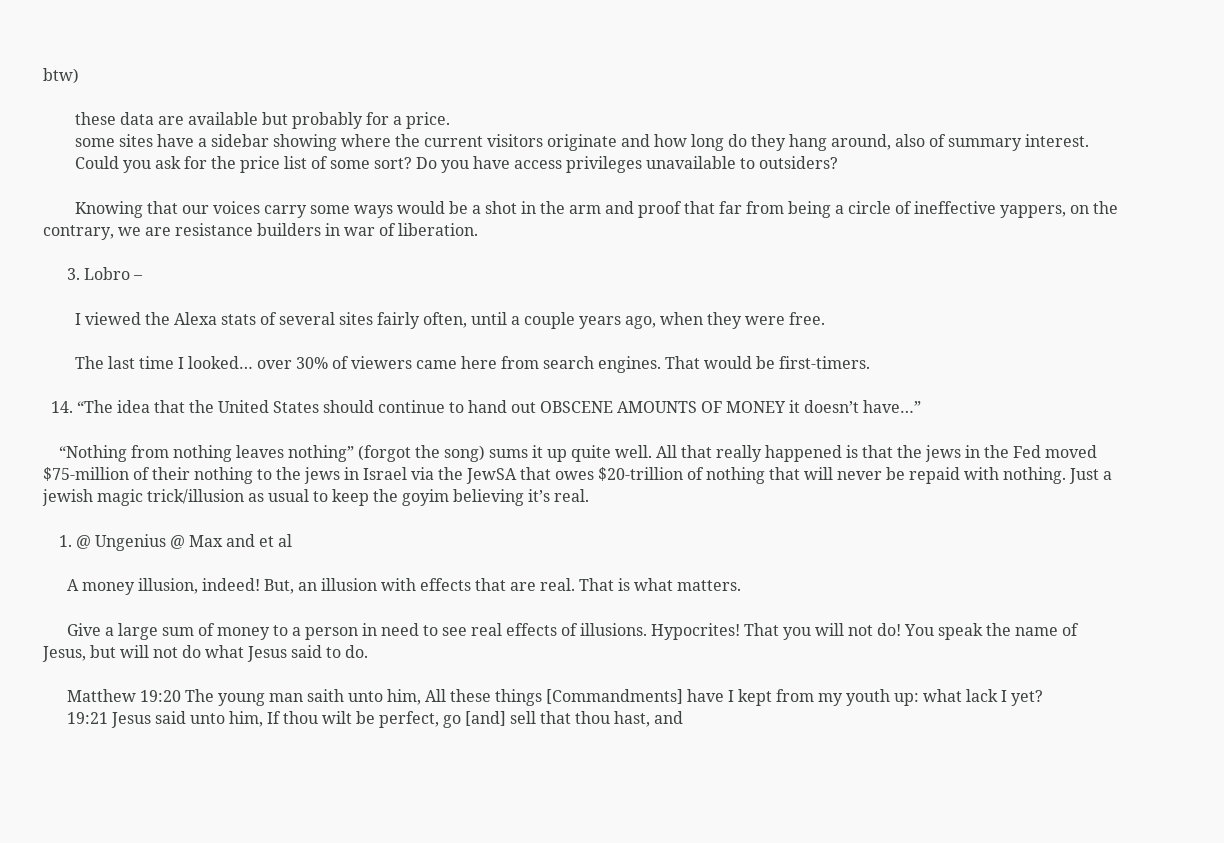btw)

        these data are available but probably for a price.
        some sites have a sidebar showing where the current visitors originate and how long do they hang around, also of summary interest.
        Could you ask for the price list of some sort? Do you have access privileges unavailable to outsiders?

        Knowing that our voices carry some ways would be a shot in the arm and proof that far from being a circle of ineffective yappers, on the contrary, we are resistance builders in war of liberation.

      3. Lobro –

        I viewed the Alexa stats of several sites fairly often, until a couple years ago, when they were free.

        The last time I looked… over 30% of viewers came here from search engines. That would be first-timers.

  14. “The idea that the United States should continue to hand out OBSCENE AMOUNTS OF MONEY it doesn’t have…”

    “Nothing from nothing leaves nothing” (forgot the song) sums it up quite well. All that really happened is that the jews in the Fed moved $75-million of their nothing to the jews in Israel via the JewSA that owes $20-trillion of nothing that will never be repaid with nothing. Just a jewish magic trick/illusion as usual to keep the goyim believing it’s real.

    1. @ Ungenius @ Max and et al

      A money illusion, indeed! But, an illusion with effects that are real. That is what matters.

      Give a large sum of money to a person in need to see real effects of illusions. Hypocrites! That you will not do! You speak the name of Jesus, but will not do what Jesus said to do.

      Matthew 19:20 The young man saith unto him, All these things [Commandments] have I kept from my youth up: what lack I yet?
      19:21 Jesus said unto him, If thou wilt be perfect, go [and] sell that thou hast, and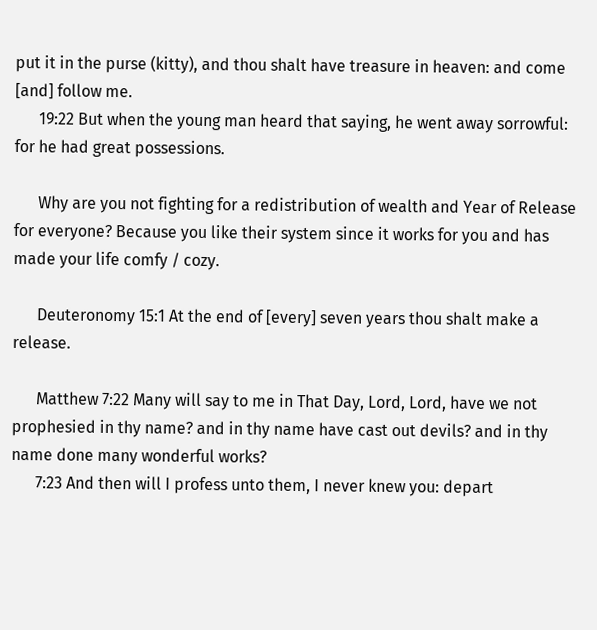put it in the purse (kitty), and thou shalt have treasure in heaven: and come [and] follow me.
      19:22 But when the young man heard that saying, he went away sorrowful: for he had great possessions.

      Why are you not fighting for a redistribution of wealth and Year of Release for everyone? Because you like their system since it works for you and has made your life comfy / cozy.

      Deuteronomy 15:1 At the end of [every] seven years thou shalt make a release.

      Matthew 7:22 Many will say to me in That Day, Lord, Lord, have we not prophesied in thy name? and in thy name have cast out devils? and in thy name done many wonderful works?
      7:23 And then will I profess unto them, I never knew you: depart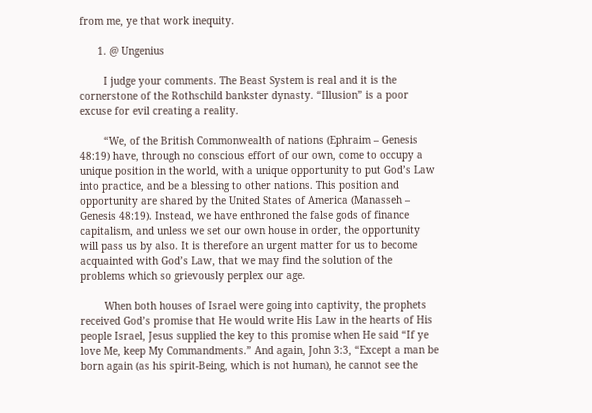from me, ye that work inequity.

      1. @ Ungenius

        I judge your comments. The Beast System is real and it is the cornerstone of the Rothschild bankster dynasty. “Illusion” is a poor excuse for evil creating a reality.

        “We, of the British Commonwealth of nations (Ephraim – Genesis 48:19) have, through no conscious effort of our own, come to occupy a unique position in the world, with a unique opportunity to put God’s Law into practice, and be a blessing to other nations. This position and opportunity are shared by the United States of America (Manasseh – Genesis 48:19). Instead, we have enthroned the false gods of finance capitalism, and unless we set our own house in order, the opportunity will pass us by also. It is therefore an urgent matter for us to become acquainted with God’s Law, that we may find the solution of the problems which so grievously perplex our age.

        When both houses of Israel were going into captivity, the prophets received God’s promise that He would write His Law in the hearts of His people Israel, Jesus supplied the key to this promise when He said “If ye love Me, keep My Commandments.” And again, John 3:3, “Except a man be born again (as his spirit-Being, which is not human), he cannot see the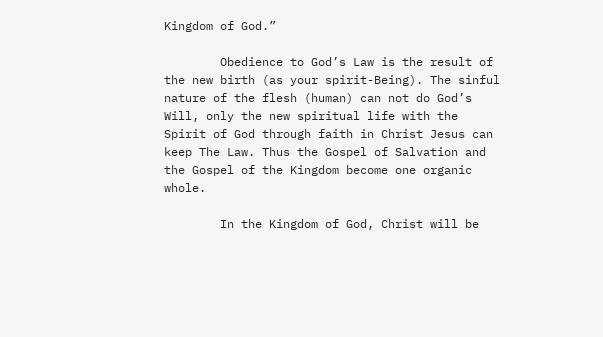Kingdom of God.”

        Obedience to God’s Law is the result of the new birth (as your spirit-Being). The sinful nature of the flesh (human) can not do God’s Will, only the new spiritual life with the Spirit of God through faith in Christ Jesus can keep The Law. Thus the Gospel of Salvation and the Gospel of the Kingdom become one organic whole.

        In the Kingdom of God, Christ will be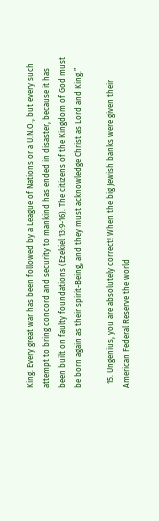King. Every great war has been followed by a League of Nations or a U.N.O., but every such attempt to bring concord and security to mankind has ended in disaster, because it has been built on faulty foundations (Ezekiel 13:9-16). The citizens of the Kingdom of God must be born again as their spirit-Being, and they must acknowledge Christ as Lord and King.”

  15. Ungenius, you are absolutely correct! When the big Jewish banks were given their American Federal Reserve the world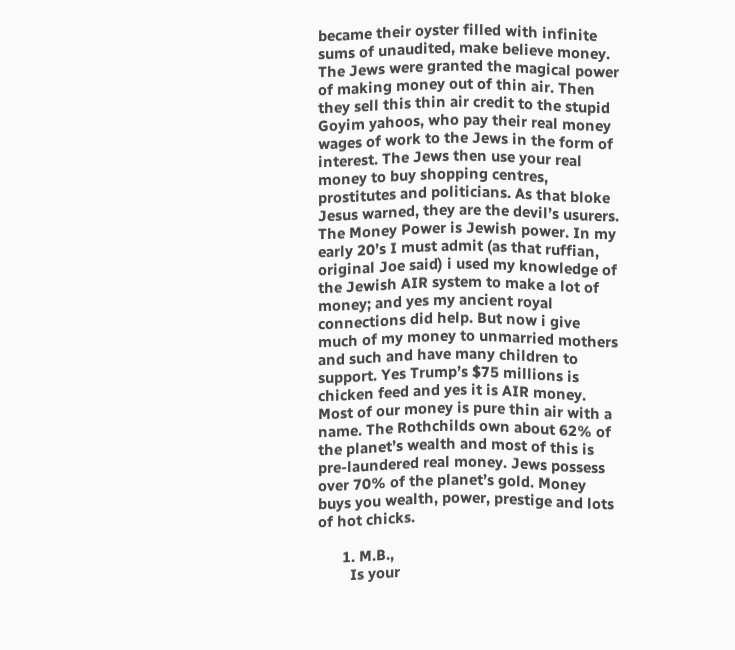became their oyster filled with infinite sums of unaudited, make believe money. The Jews were granted the magical power of making money out of thin air. Then they sell this thin air credit to the stupid Goyim yahoos, who pay their real money wages of work to the Jews in the form of interest. The Jews then use your real money to buy shopping centres, prostitutes and politicians. As that bloke Jesus warned, they are the devil’s usurers. The Money Power is Jewish power. In my early 20’s I must admit (as that ruffian, original Joe said) i used my knowledge of the Jewish AIR system to make a lot of money; and yes my ancient royal connections did help. But now i give much of my money to unmarried mothers and such and have many children to support. Yes Trump’s $75 millions is chicken feed and yes it is AIR money. Most of our money is pure thin air with a name. The Rothchilds own about 62% of the planet’s wealth and most of this is pre-laundered real money. Jews possess over 70% of the planet’s gold. Money buys you wealth, power, prestige and lots of hot chicks.

      1. M.B.,
        Is your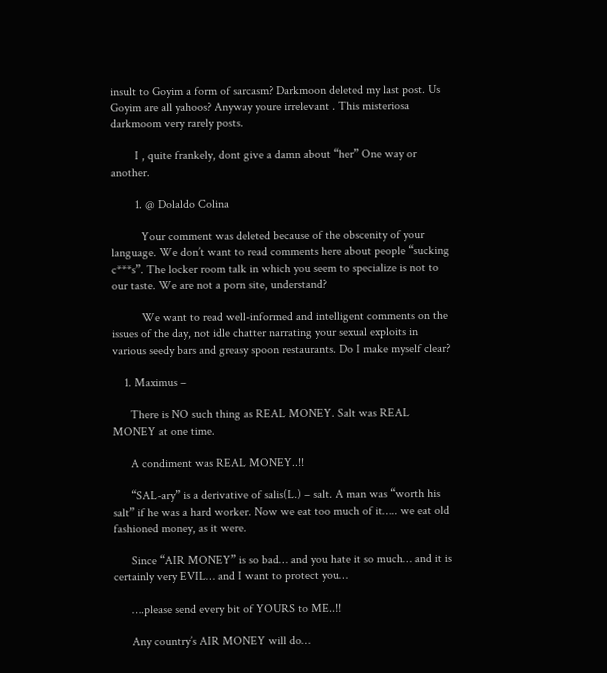insult to Goyim a form of sarcasm? Darkmoon deleted my last post. Us Goyim are all yahoos? Anyway youre irrelevant . This misteriosa darkmoom very rarely posts.

        I , quite frankely, dont give a damn about “her” One way or another.

        1. @ Dolaldo Colina

          Your comment was deleted because of the obscenity of your language. We don’t want to read comments here about people “sucking c***s”. The locker room talk in which you seem to specialize is not to our taste. We are not a porn site, understand?

          We want to read well-informed and intelligent comments on the issues of the day, not idle chatter narrating your sexual exploits in various seedy bars and greasy spoon restaurants. Do I make myself clear?

    1. Maximus –

      There is NO such thing as REAL MONEY. Salt was REAL MONEY at one time.

      A condiment was REAL MONEY..!!

      “SAL-ary” is a derivative of salis(L.) – salt. A man was “worth his salt” if he was a hard worker. Now we eat too much of it….. we eat old fashioned money, as it were.

      Since “AIR MONEY” is so bad… and you hate it so much… and it is certainly very EVIL… and I want to protect you…

      ….please send every bit of YOURS to ME..!!

      Any country’s AIR MONEY will do…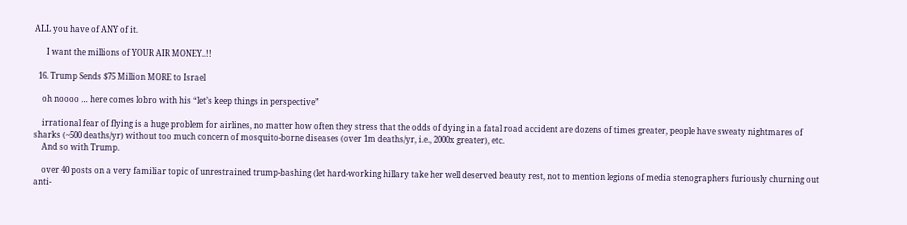ALL you have of ANY of it.

      I want the millions of YOUR AIR MONEY..!!

  16. Trump Sends $75 Million MORE to Israel

    oh noooo … here comes lobro with his “let’s keep things in perspective”

    irrational fear of flying is a huge problem for airlines, no matter how often they stress that the odds of dying in a fatal road accident are dozens of times greater, people have sweaty nightmares of sharks (~500 deaths/yr) without too much concern of mosquito-borne diseases (over 1m deaths/yr, i.e., 2000x greater), etc.
    And so with Trump.

    over 40 posts on a very familiar topic of unrestrained trump-bashing (let hard-working hillary take her well deserved beauty rest, not to mention legions of media stenographers furiously churning out anti-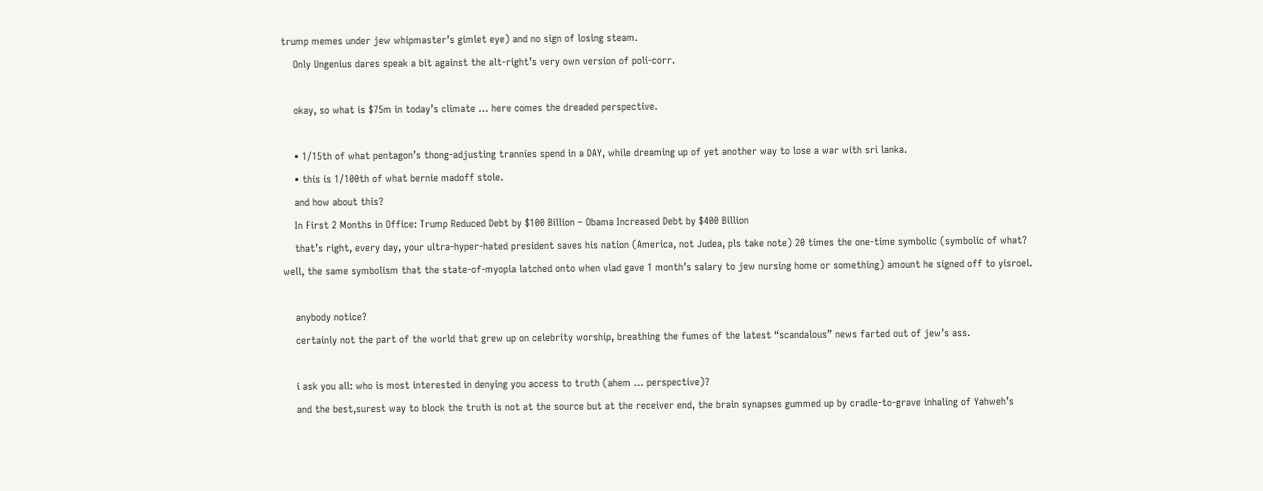trump memes under jew whipmaster’s gimlet eye) and no sign of losing steam.
    Only Ungenius dares speak a bit against the alt-right’s very own version of poli-corr.

    okay, so what is $75m in today’s climate … here comes the dreaded perspective.

    • 1/15th of what pentagon’s thong-adjusting trannies spend in a DAY, while dreaming up of yet another way to lose a war with sri lanka.
    • this is 1/100th of what bernie madoff stole.
    and how about this?
    In First 2 Months in Office: Trump Reduced Debt by $100 Billion – Obama Increased Debt by $400 Billion
    that’s right, every day, your ultra-hyper-hated president saves his nation (America, not Judea, pls take note) 20 times the one-time symbolic (symbolic of what? well, the same symbolism that the state-of-myopia latched onto when vlad gave 1 month’s salary to jew nursing home or something) amount he signed off to yisroel.

    anybody notice?
    certainly not the part of the world that grew up on celebrity worship, breathing the fumes of the latest “scandalous” news farted out of jew’s ass.

    i ask you all: who is most interested in denying you access to truth (ahem … perspective)?
    and the best,surest way to block the truth is not at the source but at the receiver end, the brain synapses gummed up by cradle-to-grave inhaling of Yahweh’s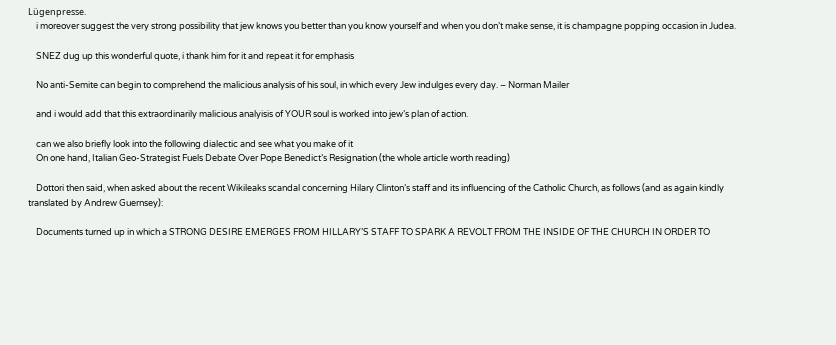Lügenpresse.
    i moreover suggest the very strong possibility that jew knows you better than you know yourself and when you don’t make sense, it is champagne popping occasion in Judea.

    SNEZ dug up this wonderful quote, i thank him for it and repeat it for emphasis

    No anti-Semite can begin to comprehend the malicious analysis of his soul, in which every Jew indulges every day. – Norman Mailer

    and i would add that this extraordinarily malicious analyisis of YOUR soul is worked into jew’s plan of action.

    can we also briefly look into the following dialectic and see what you make of it
    On one hand, Italian Geo-Strategist Fuels Debate Over Pope Benedict’s Resignation (the whole article worth reading)

    Dottori then said, when asked about the recent Wikileaks scandal concerning Hilary Clinton’s staff and its influencing of the Catholic Church, as follows (and as again kindly translated by Andrew Guernsey):

    Documents turned up in which a STRONG DESIRE EMERGES FROM HILLARY’S STAFF TO SPARK A REVOLT FROM THE INSIDE OF THE CHURCH IN ORDER TO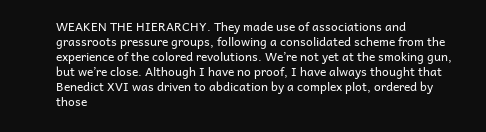WEAKEN THE HIERARCHY. They made use of associations and grassroots pressure groups, following a consolidated scheme from the experience of the colored revolutions. We’re not yet at the smoking gun, but we’re close. Although I have no proof, I have always thought that Benedict XVI was driven to abdication by a complex plot, ordered by those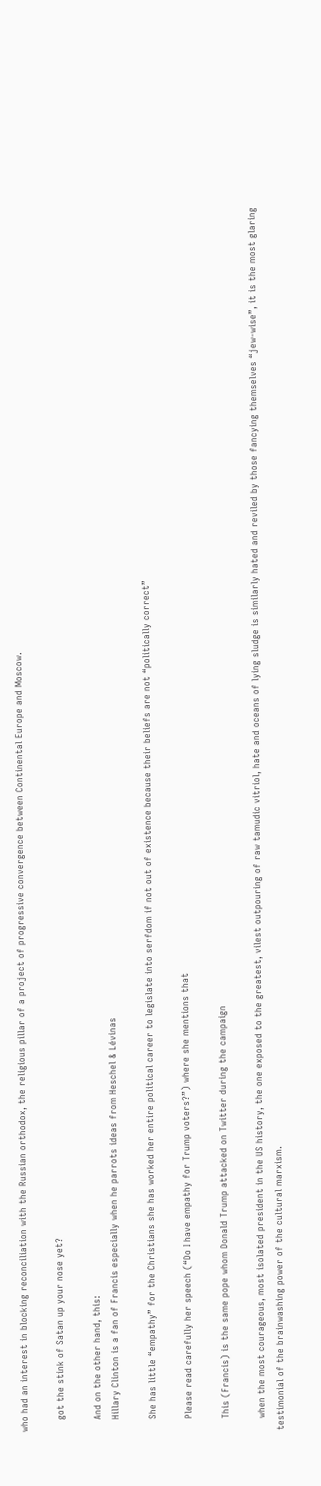who had an interest in blocking reconciliation with the Russian orthodox, the religious pillar of a project of progressive convergence between Continental Europe and Moscow.

    got the stink of Satan up your nose yet?

    And on the other hand, this:
    Hillary Clinton is a fan of Francis especially when he parrots ideas from Heschel & Lévinas

    She has little “empathy” for the Christians she has worked her entire political career to legislate into serfdom if not out of existence because their beliefs are not “politically correct”

    Please read carefully her speech (“Do I have empathy for Trump voters?”) where she mentions that

    This (Francis) is the same pope whom Donald Trump attacked on Twitter during the campaign

    when the most courageous, most isolated president in the US history, the one exposed to the greatest, vilest outpouring of raw tamudic vitriol, hate and oceans of lying sludge is similarly hated and reviled by those fancying themselves “jew-wise”, it is the most glaring testimonial of the brainwashing power of the cultural marxism.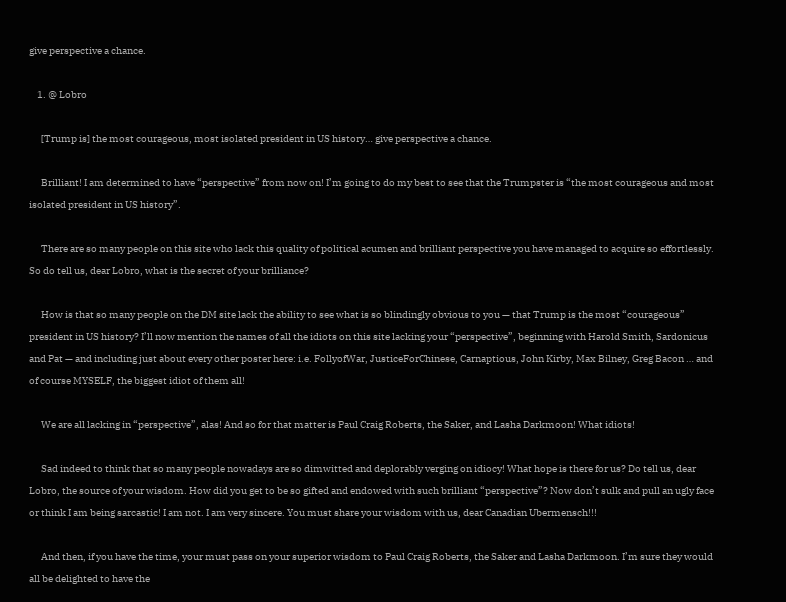give perspective a chance.

    1. @ Lobro

      [Trump is] the most courageous, most isolated president in US history… give perspective a chance.

      Brilliant! I am determined to have “perspective” from now on! I’m going to do my best to see that the Trumpster is “the most courageous and most isolated president in US history”.

      There are so many people on this site who lack this quality of political acumen and brilliant perspective you have managed to acquire so effortlessly. So do tell us, dear Lobro, what is the secret of your brilliance?

      How is that so many people on the DM site lack the ability to see what is so blindingly obvious to you — that Trump is the most “courageous” president in US history? I’ll now mention the names of all the idiots on this site lacking your “perspective”, beginning with Harold Smith, Sardonicus and Pat — and including just about every other poster here: i.e. FollyofWar, JusticeForChinese, Carnaptious, John Kirby, Max Bilney, Greg Bacon … and of course MYSELF, the biggest idiot of them all!

      We are all lacking in “perspective”, alas! And so for that matter is Paul Craig Roberts, the Saker, and Lasha Darkmoon! What idiots!

      Sad indeed to think that so many people nowadays are so dimwitted and deplorably verging on idiocy! What hope is there for us? Do tell us, dear Lobro, the source of your wisdom. How did you get to be so gifted and endowed with such brilliant “perspective”? Now don’t sulk and pull an ugly face or think I am being sarcastic! I am not. I am very sincere. You must share your wisdom with us, dear Canadian Ubermensch!!!

      And then, if you have the time, your must pass on your superior wisdom to Paul Craig Roberts, the Saker and Lasha Darkmoon. I’m sure they would all be delighted to have the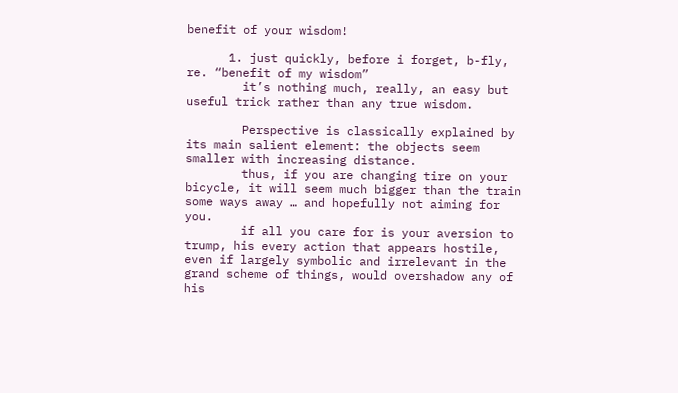benefit of your wisdom!

      1. just quickly, before i forget, b-fly, re. “benefit of my wisdom”
        it’s nothing much, really, an easy but useful trick rather than any true wisdom.

        Perspective is classically explained by its main salient element: the objects seem smaller with increasing distance.
        thus, if you are changing tire on your bicycle, it will seem much bigger than the train some ways away … and hopefully not aiming for you.
        if all you care for is your aversion to trump, his every action that appears hostile, even if largely symbolic and irrelevant in the grand scheme of things, would overshadow any of his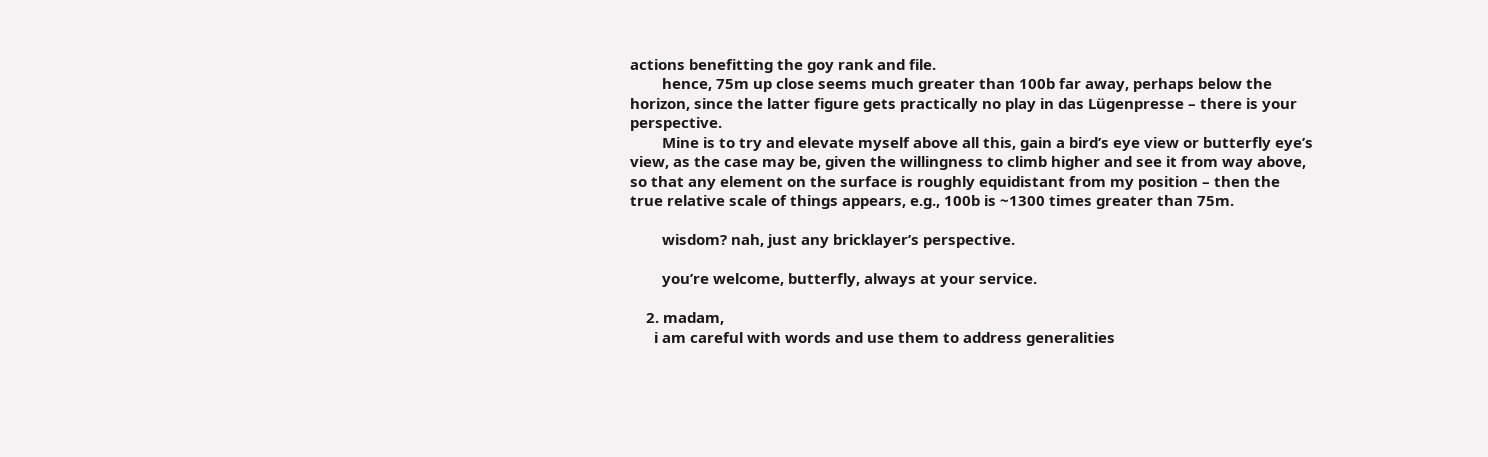actions benefitting the goy rank and file.
        hence, 75m up close seems much greater than 100b far away, perhaps below the horizon, since the latter figure gets practically no play in das Lügenpresse – there is your perspective.
        Mine is to try and elevate myself above all this, gain a bird’s eye view or butterfly eye’s view, as the case may be, given the willingness to climb higher and see it from way above, so that any element on the surface is roughly equidistant from my position – then the true relative scale of things appears, e.g., 100b is ~1300 times greater than 75m.

        wisdom? nah, just any bricklayer’s perspective.

        you’re welcome, butterfly, always at your service.

    2. madam,
      i am careful with words and use them to address generalities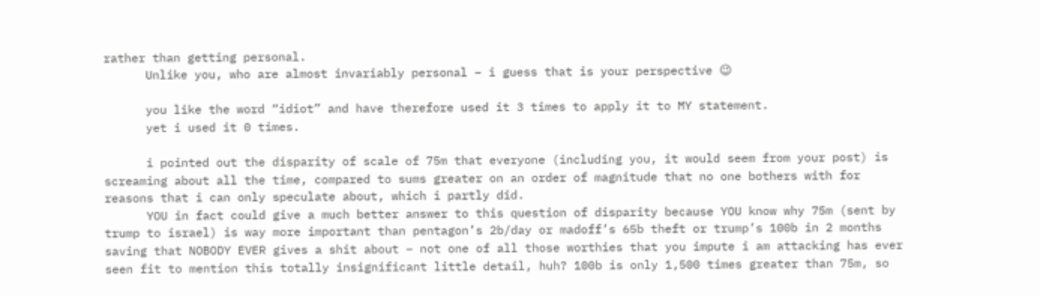rather than getting personal.
      Unlike you, who are almost invariably personal – i guess that is your perspective 😉

      you like the word “idiot” and have therefore used it 3 times to apply it to MY statement.
      yet i used it 0 times.

      i pointed out the disparity of scale of 75m that everyone (including you, it would seem from your post) is screaming about all the time, compared to sums greater on an order of magnitude that no one bothers with for reasons that i can only speculate about, which i partly did.
      YOU in fact could give a much better answer to this question of disparity because YOU know why 75m (sent by trump to israel) is way more important than pentagon’s 2b/day or madoff’s 65b theft or trump’s 100b in 2 months saving that NOBODY EVER gives a shit about – not one of all those worthies that you impute i am attacking has ever seen fit to mention this totally insignificant little detail, huh? 100b is only 1,500 times greater than 75m, so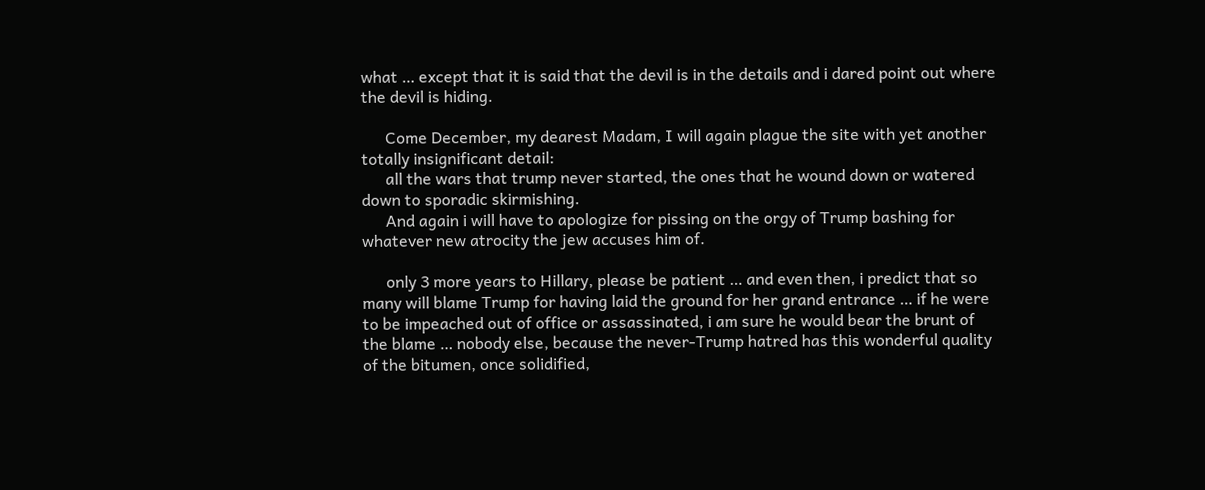what … except that it is said that the devil is in the details and i dared point out where the devil is hiding.

      Come December, my dearest Madam, I will again plague the site with yet another totally insignificant detail:
      all the wars that trump never started, the ones that he wound down or watered down to sporadic skirmishing.
      And again i will have to apologize for pissing on the orgy of Trump bashing for whatever new atrocity the jew accuses him of.

      only 3 more years to Hillary, please be patient … and even then, i predict that so many will blame Trump for having laid the ground for her grand entrance … if he were to be impeached out of office or assassinated, i am sure he would bear the brunt of the blame … nobody else, because the never-Trump hatred has this wonderful quality of the bitumen, once solidified,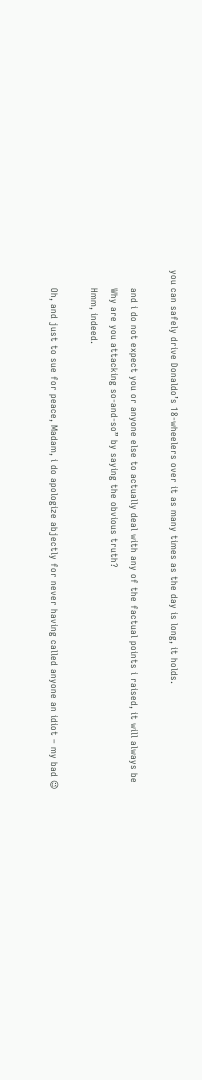you can safely drive Donaldo’s 18-wheelers over it as many times as the day is long, it holds.

      and i do not expect you or anyone else to actually deal with any of the factual points i raised, it will always be
      Why are you attacking so-and-so” by saying the obvious truth?
      Hmm, indeed.

      Oh, and just to sue for peace, Madam, i do apologize abjectly for never having called anyone an idiot – my bad 😉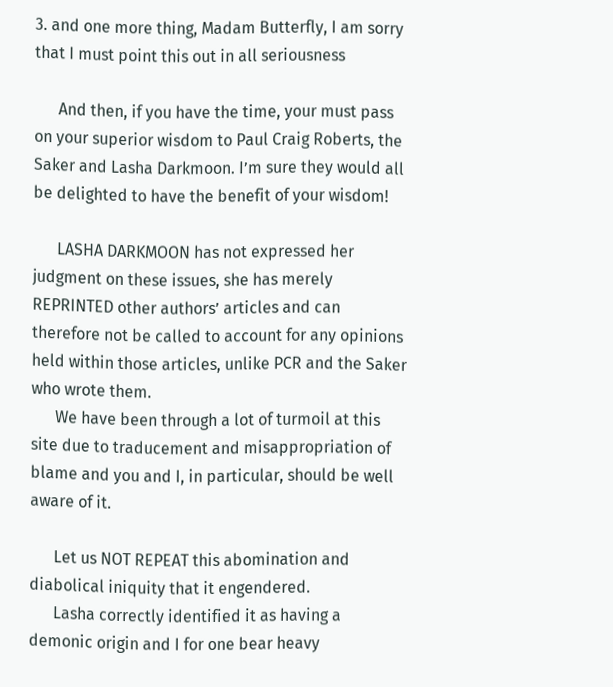3. and one more thing, Madam Butterfly, I am sorry that I must point this out in all seriousness

      And then, if you have the time, your must pass on your superior wisdom to Paul Craig Roberts, the Saker and Lasha Darkmoon. I’m sure they would all be delighted to have the benefit of your wisdom!

      LASHA DARKMOON has not expressed her judgment on these issues, she has merely REPRINTED other authors’ articles and can therefore not be called to account for any opinions held within those articles, unlike PCR and the Saker who wrote them.
      We have been through a lot of turmoil at this site due to traducement and misappropriation of blame and you and I, in particular, should be well aware of it.

      Let us NOT REPEAT this abomination and diabolical iniquity that it engendered.
      Lasha correctly identified it as having a demonic origin and I for one bear heavy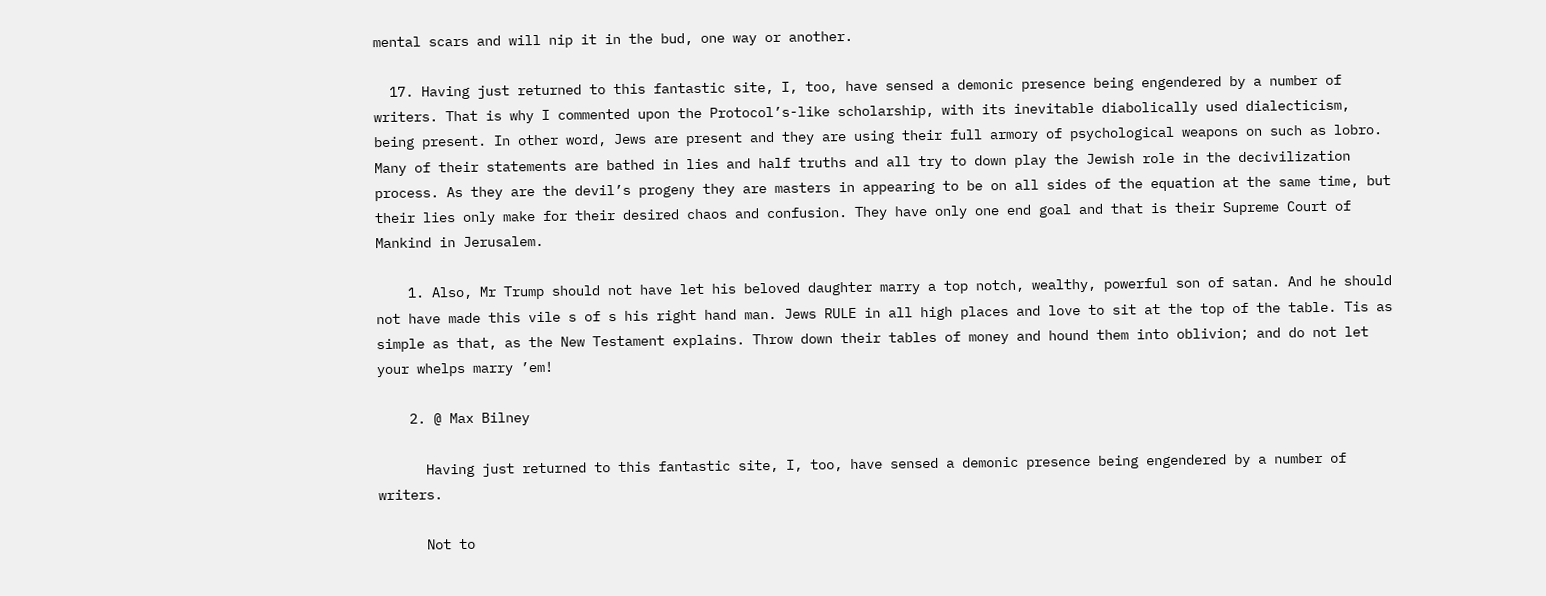mental scars and will nip it in the bud, one way or another.

  17. Having just returned to this fantastic site, I, too, have sensed a demonic presence being engendered by a number of writers. That is why I commented upon the Protocol’s-like scholarship, with its inevitable diabolically used dialecticism, being present. In other word, Jews are present and they are using their full armory of psychological weapons on such as lobro. Many of their statements are bathed in lies and half truths and all try to down play the Jewish role in the decivilization process. As they are the devil’s progeny they are masters in appearing to be on all sides of the equation at the same time, but their lies only make for their desired chaos and confusion. They have only one end goal and that is their Supreme Court of Mankind in Jerusalem.

    1. Also, Mr Trump should not have let his beloved daughter marry a top notch, wealthy, powerful son of satan. And he should not have made this vile s of s his right hand man. Jews RULE in all high places and love to sit at the top of the table. Tis as simple as that, as the New Testament explains. Throw down their tables of money and hound them into oblivion; and do not let your whelps marry ’em!

    2. @ Max Bilney

      Having just returned to this fantastic site, I, too, have sensed a demonic presence being engendered by a number of writers.

      Not to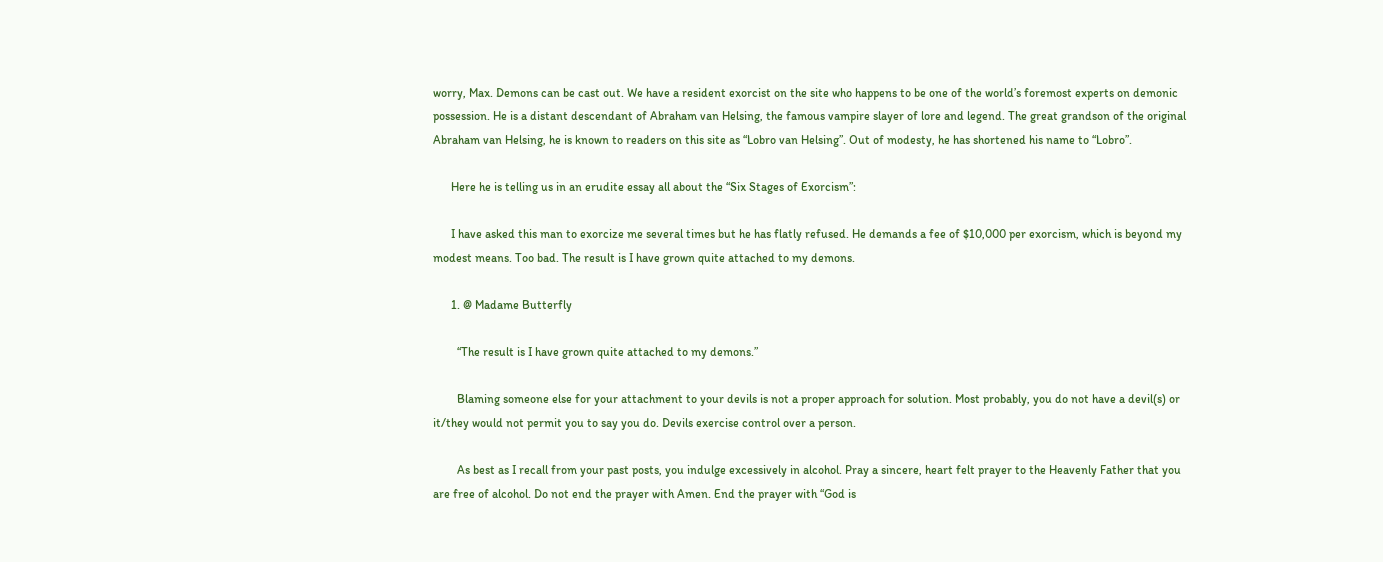worry, Max. Demons can be cast out. We have a resident exorcist on the site who happens to be one of the world’s foremost experts on demonic possession. He is a distant descendant of Abraham van Helsing, the famous vampire slayer of lore and legend. The great grandson of the original Abraham van Helsing, he is known to readers on this site as “Lobro van Helsing”. Out of modesty, he has shortened his name to “Lobro”.

      Here he is telling us in an erudite essay all about the “Six Stages of Exorcism”:

      I have asked this man to exorcize me several times but he has flatly refused. He demands a fee of $10,000 per exorcism, which is beyond my modest means. Too bad. The result is I have grown quite attached to my demons.

      1. @ Madame Butterfly

        “The result is I have grown quite attached to my demons.”

        Blaming someone else for your attachment to your devils is not a proper approach for solution. Most probably, you do not have a devil(s) or it/they would not permit you to say you do. Devils exercise control over a person.

        As best as I recall from your past posts, you indulge excessively in alcohol. Pray a sincere, heart felt prayer to the Heavenly Father that you are free of alcohol. Do not end the prayer with Amen. End the prayer with “God is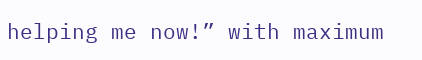helping me now!” with maximum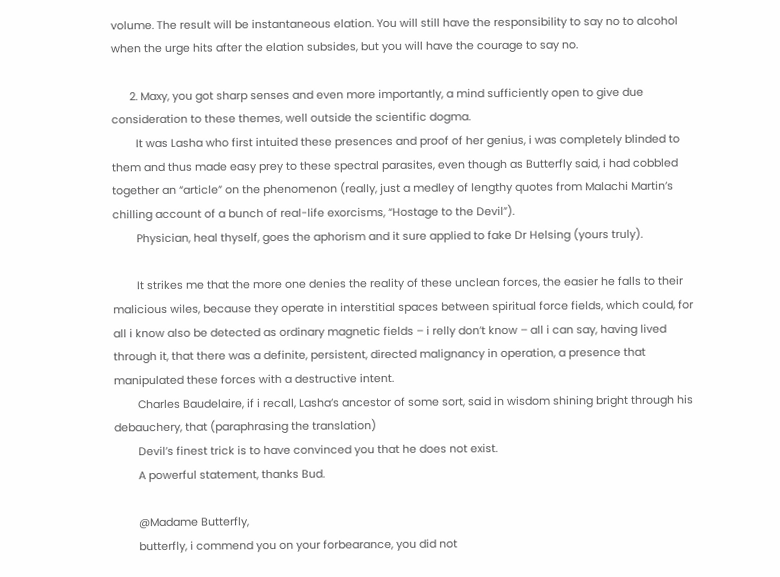volume. The result will be instantaneous elation. You will still have the responsibility to say no to alcohol when the urge hits after the elation subsides, but you will have the courage to say no.

      2. Maxy, you got sharp senses and even more importantly, a mind sufficiently open to give due consideration to these themes, well outside the scientific dogma.
        It was Lasha who first intuited these presences and proof of her genius, i was completely blinded to them and thus made easy prey to these spectral parasites, even though as Butterfly said, i had cobbled together an “article” on the phenomenon (really, just a medley of lengthy quotes from Malachi Martin’s chilling account of a bunch of real-life exorcisms, “Hostage to the Devil”).
        Physician, heal thyself, goes the aphorism and it sure applied to fake Dr Helsing (yours truly).

        It strikes me that the more one denies the reality of these unclean forces, the easier he falls to their malicious wiles, because they operate in interstitial spaces between spiritual force fields, which could, for all i know also be detected as ordinary magnetic fields – i relly don’t know – all i can say, having lived through it, that there was a definite, persistent, directed malignancy in operation, a presence that manipulated these forces with a destructive intent.
        Charles Baudelaire, if i recall, Lasha’s ancestor of some sort, said in wisdom shining bright through his debauchery, that (paraphrasing the translation)
        Devil’s finest trick is to have convinced you that he does not exist.
        A powerful statement, thanks Bud.

        @Madame Butterfly,
        butterfly, i commend you on your forbearance, you did not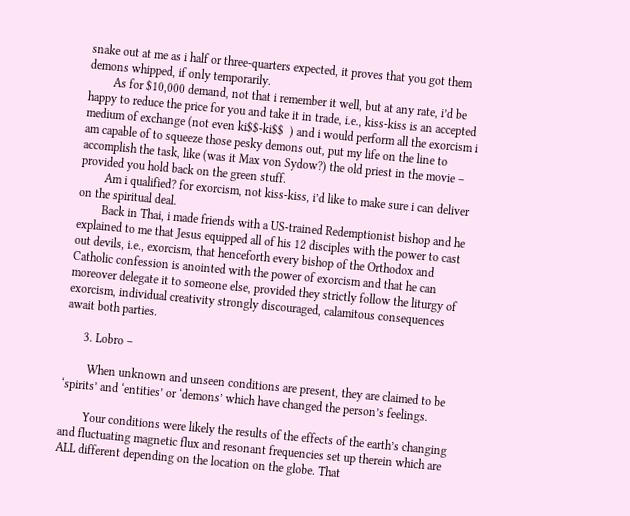snake out at me as i half or three-quarters expected, it proves that you got them demons whipped, if only temporarily.
        As for $10,000 demand, not that i remember it well, but at any rate, i’d be happy to reduce the price for you and take it in trade, i.e., kiss-kiss is an accepted medium of exchange (not even ki$$-ki$$  ) and i would perform all the exorcism i am capable of to squeeze those pesky demons out, put my life on the line to accomplish the task, like (was it Max von Sydow?) the old priest in the movie – provided you hold back on the green stuff.
        Am i qualified? for exorcism, not kiss-kiss, i’d like to make sure i can deliver on the spiritual deal.
        Back in Thai, i made friends with a US-trained Redemptionist bishop and he explained to me that Jesus equipped all of his 12 disciples with the power to cast out devils, i.e., exorcism, that henceforth every bishop of the Orthodox and Catholic confession is anointed with the power of exorcism and that he can moreover delegate it to someone else, provided they strictly follow the liturgy of exorcism, individual creativity strongly discouraged, calamitous consequences await both parties.

      3. Lobro –

        When unknown and unseen conditions are present, they are claimed to be ‘spirits’ and ‘entities’ or ‘demons’ which have changed the person’s feelings.

        Your conditions were likely the results of the effects of the earth’s changing and fluctuating magnetic flux and resonant frequencies set up therein which are ALL different depending on the location on the globe. That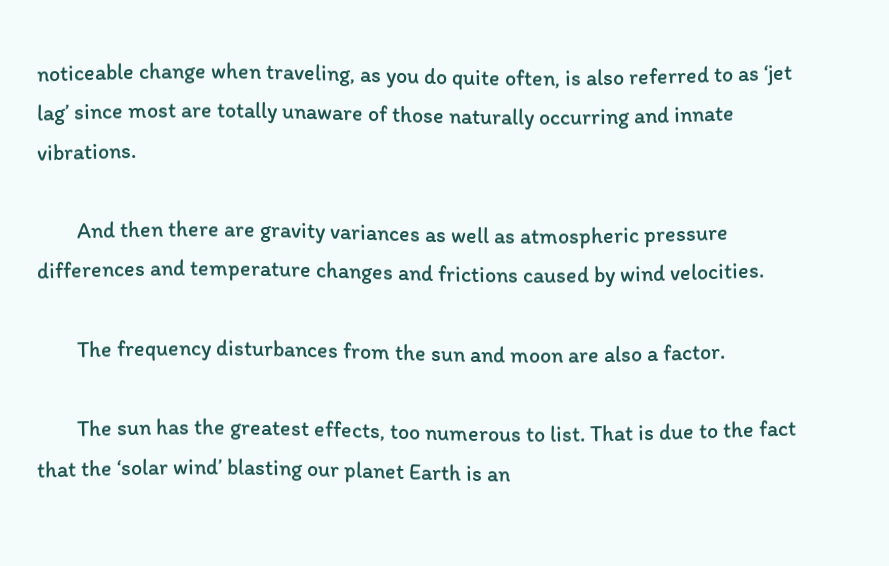noticeable change when traveling, as you do quite often, is also referred to as ‘jet lag’ since most are totally unaware of those naturally occurring and innate vibrations.

        And then there are gravity variances as well as atmospheric pressure differences and temperature changes and frictions caused by wind velocities.

        The frequency disturbances from the sun and moon are also a factor.

        The sun has the greatest effects, too numerous to list. That is due to the fact that the ‘solar wind’ blasting our planet Earth is an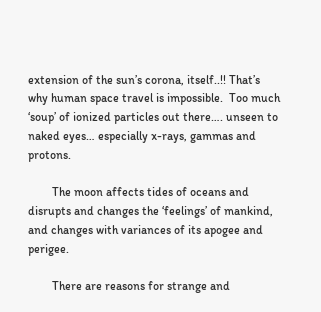extension of the sun’s corona, itself..!! That’s why human space travel is impossible.  Too much ‘soup’ of ionized particles out there…. unseen to naked eyes… especially x-rays, gammas and protons.

        The moon affects tides of oceans and disrupts and changes the ‘feelings’ of mankind, and changes with variances of its apogee and perigee.

        There are reasons for strange and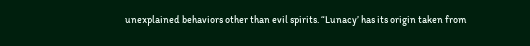unexplained behaviors other than evil spirits. “Lunacy’ has its origin taken from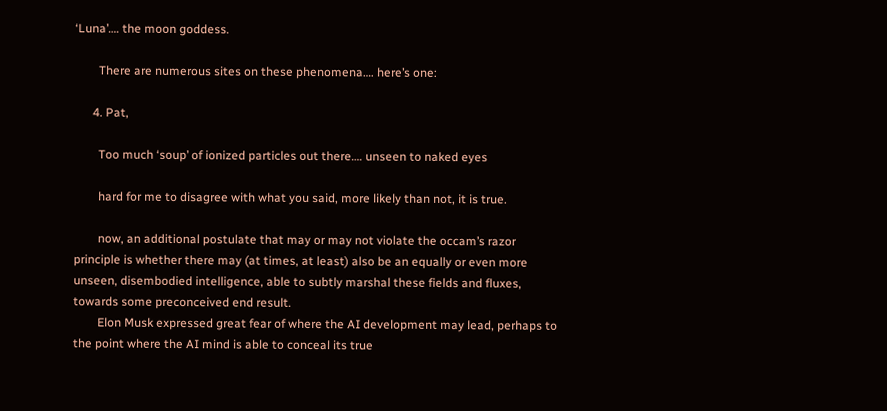‘Luna’…. the moon goddess.

        There are numerous sites on these phenomena…. here’s one:

      4. Pat,

        Too much ‘soup’ of ionized particles out there…. unseen to naked eyes

        hard for me to disagree with what you said, more likely than not, it is true.

        now, an additional postulate that may or may not violate the occam’s razor principle is whether there may (at times, at least) also be an equally or even more unseen, disembodied intelligence, able to subtly marshal these fields and fluxes, towards some preconceived end result.
        Elon Musk expressed great fear of where the AI development may lead, perhaps to the point where the AI mind is able to conceal its true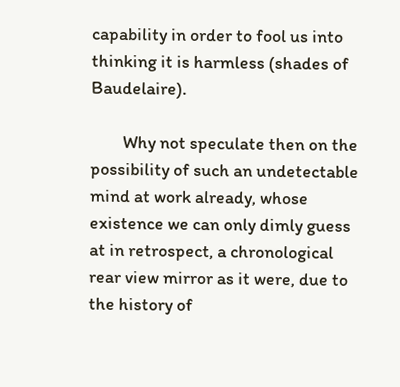capability in order to fool us into thinking it is harmless (shades of Baudelaire).

        Why not speculate then on the possibility of such an undetectable mind at work already, whose existence we can only dimly guess at in retrospect, a chronological rear view mirror as it were, due to the history of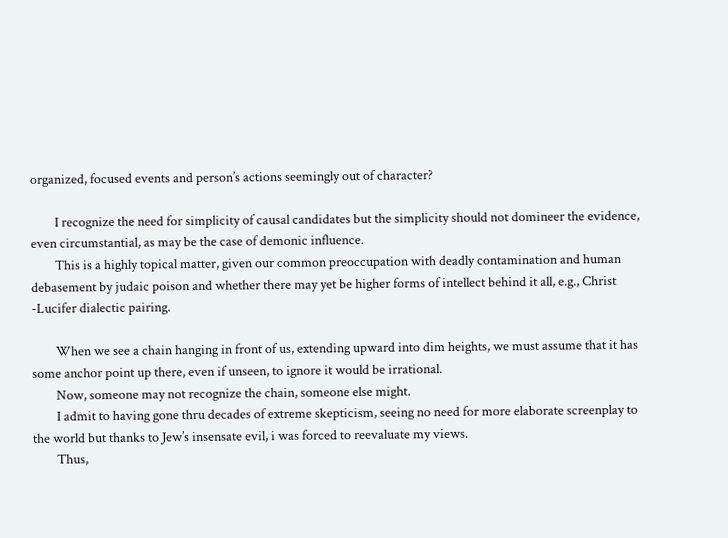organized, focused events and person’s actions seemingly out of character?

        I recognize the need for simplicity of causal candidates but the simplicity should not domineer the evidence, even circumstantial, as may be the case of demonic influence.
        This is a highly topical matter, given our common preoccupation with deadly contamination and human debasement by judaic poison and whether there may yet be higher forms of intellect behind it all, e.g., Christ -Lucifer dialectic pairing.

        When we see a chain hanging in front of us, extending upward into dim heights, we must assume that it has some anchor point up there, even if unseen, to ignore it would be irrational.
        Now, someone may not recognize the chain, someone else might.
        I admit to having gone thru decades of extreme skepticism, seeing no need for more elaborate screenplay to the world but thanks to Jew’s insensate evil, i was forced to reevaluate my views.
        Thus,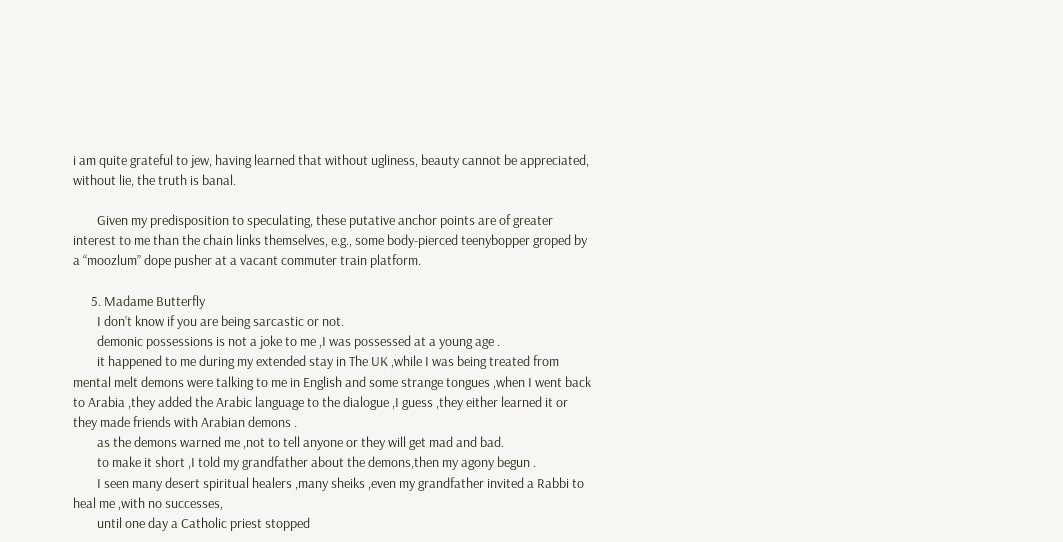i am quite grateful to jew, having learned that without ugliness, beauty cannot be appreciated, without lie, the truth is banal.

        Given my predisposition to speculating, these putative anchor points are of greater interest to me than the chain links themselves, e.g., some body-pierced teenybopper groped by a “moozlum” dope pusher at a vacant commuter train platform.

      5. Madame Butterfly
        I don’t know if you are being sarcastic or not.
        demonic possessions is not a joke to me ,I was possessed at a young age .
        it happened to me during my extended stay in The UK ,while I was being treated from mental melt demons were talking to me in English and some strange tongues ,when I went back to Arabia ,they added the Arabic language to the dialogue ,I guess ,they either learned it or they made friends with Arabian demons .
        as the demons warned me ,not to tell anyone or they will get mad and bad.
        to make it short ,I told my grandfather about the demons,then my agony begun .
        I seen many desert spiritual healers ,many sheiks ,even my grandfather invited a Rabbi to heal me ,with no successes,
        until one day a Catholic priest stopped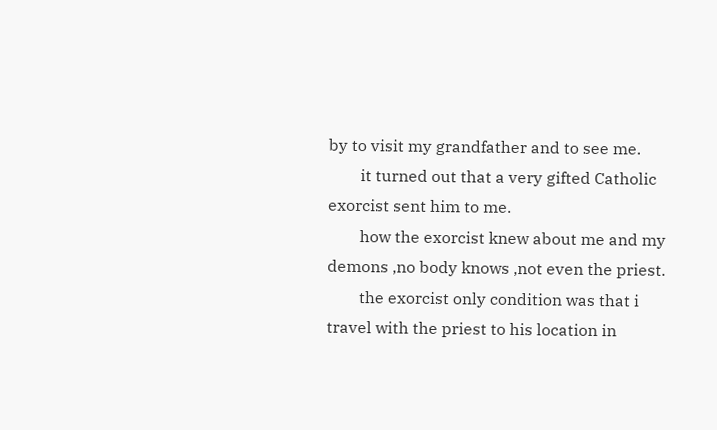by to visit my grandfather and to see me.
        it turned out that a very gifted Catholic exorcist sent him to me.
        how the exorcist knew about me and my demons ,no body knows ,not even the priest.
        the exorcist only condition was that i travel with the priest to his location in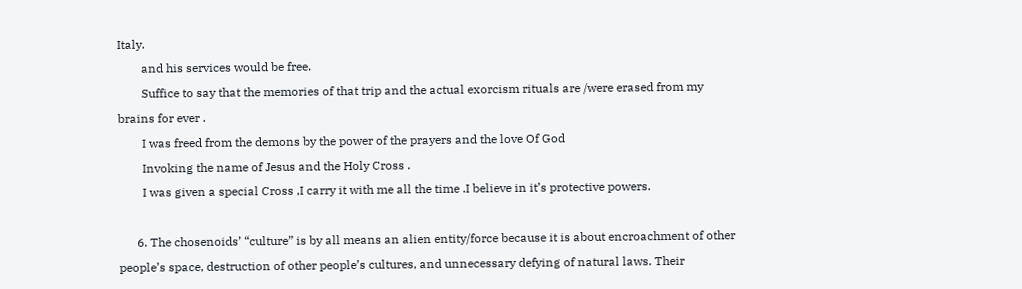Italy.
        and his services would be free.
        Suffice to say that the memories of that trip and the actual exorcism rituals are /were erased from my brains for ever .
        I was freed from the demons by the power of the prayers and the love Of God
        Invoking the name of Jesus and the Holy Cross .
        I was given a special Cross ,I carry it with me all the time .I believe in it’s protective powers.

      6. The chosenoids’ “culture” is by all means an alien entity/force because it is about encroachment of other people’s space, destruction of other people’s cultures, and unnecessary defying of natural laws. Their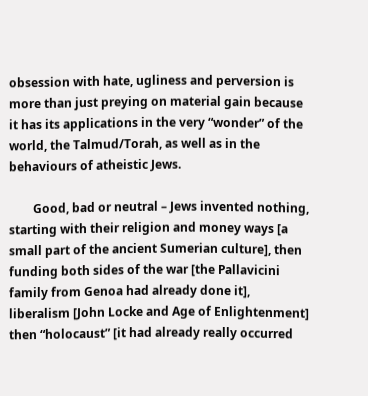obsession with hate, ugliness and perversion is more than just preying on material gain because it has its applications in the very “wonder” of the world, the Talmud/Torah, as well as in the behaviours of atheistic Jews.

        Good, bad or neutral – Jews invented nothing, starting with their religion and money ways [a small part of the ancient Sumerian culture], then funding both sides of the war [the Pallavicini family from Genoa had already done it], liberalism [John Locke and Age of Enlightenment] then “holocaust” [it had already really occurred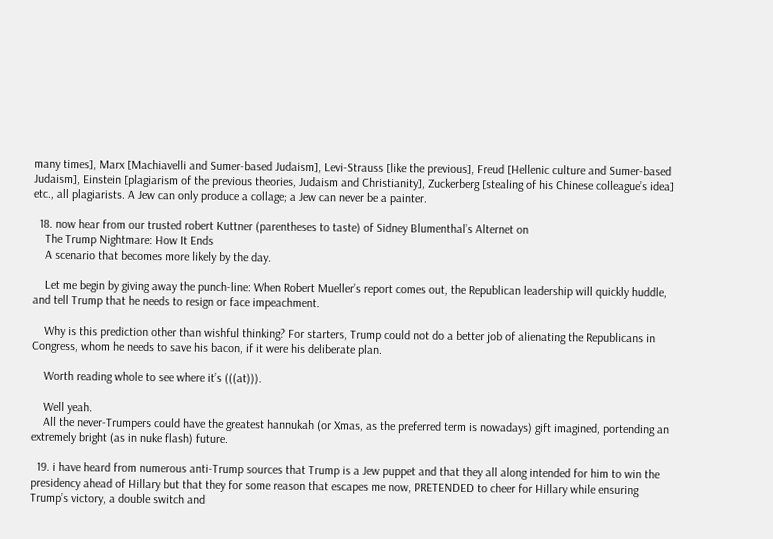many times], Marx [Machiavelli and Sumer-based Judaism], Levi-Strauss [like the previous], Freud [Hellenic culture and Sumer-based Judaism], Einstein [plagiarism of the previous theories, Judaism and Christianity], Zuckerberg [stealing of his Chinese colleague’s idea] etc., all plagiarists. A Jew can only produce a collage; a Jew can never be a painter.

  18. now hear from our trusted robert Kuttner (parentheses to taste) of Sidney Blumenthal’s Alternet on
    The Trump Nightmare: How It Ends
    A scenario that becomes more likely by the day.

    Let me begin by giving away the punch-line: When Robert Mueller’s report comes out, the Republican leadership will quickly huddle, and tell Trump that he needs to resign or face impeachment.

    Why is this prediction other than wishful thinking? For starters, Trump could not do a better job of alienating the Republicans in Congress, whom he needs to save his bacon, if it were his deliberate plan.

    Worth reading whole to see where it’s (((at))).

    Well yeah.
    All the never-Trumpers could have the greatest hannukah (or Xmas, as the preferred term is nowadays) gift imagined, portending an extremely bright (as in nuke flash) future.

  19. i have heard from numerous anti-Trump sources that Trump is a Jew puppet and that they all along intended for him to win the presidency ahead of Hillary but that they for some reason that escapes me now, PRETENDED to cheer for Hillary while ensuring Trump’s victory, a double switch and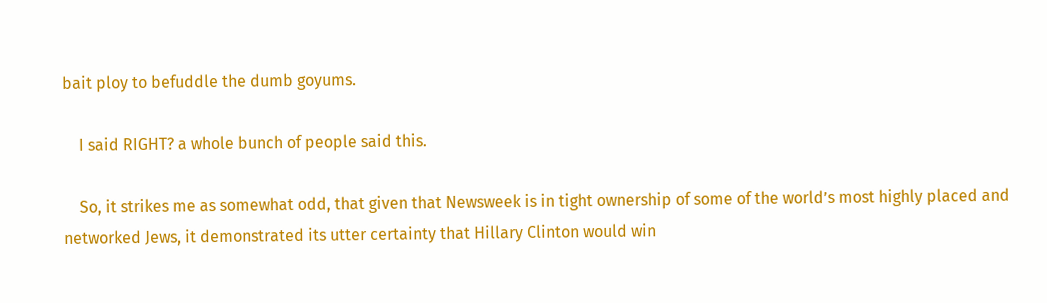bait ploy to befuddle the dumb goyums.

    I said RIGHT? a whole bunch of people said this.

    So, it strikes me as somewhat odd, that given that Newsweek is in tight ownership of some of the world’s most highly placed and networked Jews, it demonstrated its utter certainty that Hillary Clinton would win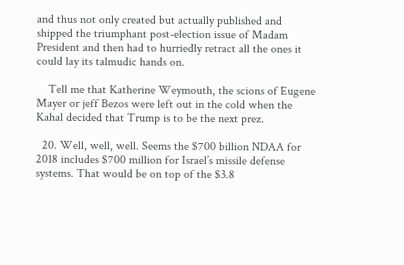and thus not only created but actually published and shipped the triumphant post-election issue of Madam President and then had to hurriedly retract all the ones it could lay its talmudic hands on.

    Tell me that Katherine Weymouth, the scions of Eugene Mayer or jeff Bezos were left out in the cold when the Kahal decided that Trump is to be the next prez.

  20. Well, well, well. Seems the $700 billion NDAA for 2018 includes $700 million for Israel’s missile defense systems. That would be on top of the $3.8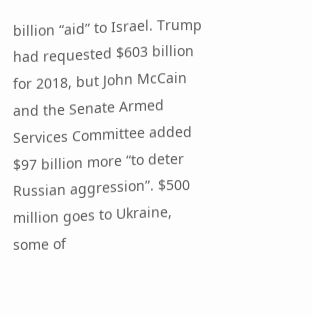billion “aid” to Israel. Trump had requested $603 billion for 2018, but John McCain and the Senate Armed Services Committee added $97 billion more “to deter Russian aggression”. $500 million goes to Ukraine, some of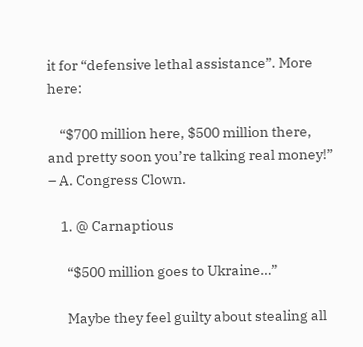it for “defensive lethal assistance”. More here:

    “$700 million here, $500 million there, and pretty soon you’re talking real money!” – A. Congress Clown.

    1. @ Carnaptious

      “$500 million goes to Ukraine…”

      Maybe they feel guilty about stealing all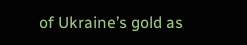of Ukraine’s gold as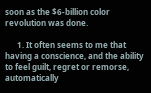soon as the $6-billion color revolution was done.

      1. It often seems to me that having a conscience, and the ability to feel guilt, regret or remorse, automatically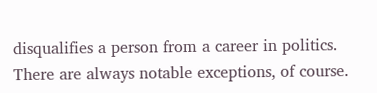disqualifies a person from a career in politics. There are always notable exceptions, of course.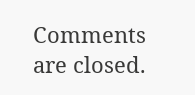Comments are closed.